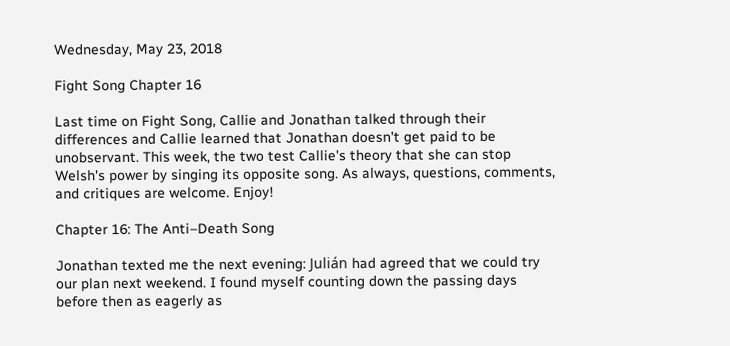Wednesday, May 23, 2018

Fight Song Chapter 16

Last time on Fight Song, Callie and Jonathan talked through their differences and Callie learned that Jonathan doesn't get paid to be unobservant. This week, the two test Callie's theory that she can stop Welsh's power by singing its opposite song. As always, questions, comments, and critiques are welcome. Enjoy!

Chapter 16: The Anti–Death Song

Jonathan texted me the next evening: Julián had agreed that we could try our plan next weekend. I found myself counting down the passing days before then as eagerly as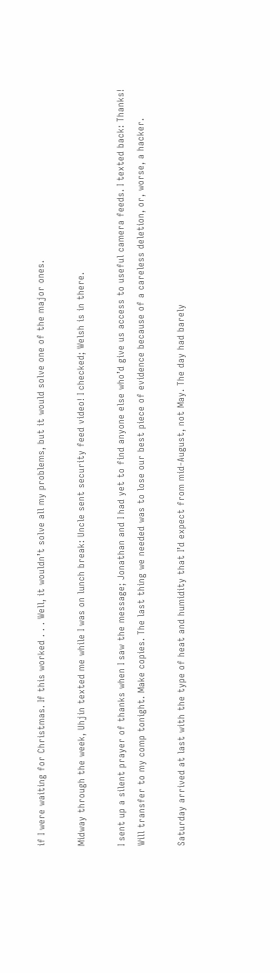if I were waiting for Christmas. If this worked . . . Well, it wouldn’t solve all my problems, but it would solve one of the major ones.

Midway through the week, Uhjin texted me while I was on lunch break: Uncle sent security feed video! I checked; Welsh is in there.

I sent up a silent prayer of thanks when I saw the message; Jonathan and I had yet to find anyone else who’d give us access to useful camera feeds. I texted back: Thanks! Will transfer to my comp tonight. Make copies. The last thing we needed was to lose our best piece of evidence because of a careless deletion, or, worse, a hacker.

Saturday arrived at last with the type of heat and humidity that I’d expect from mid-August, not May. The day had barely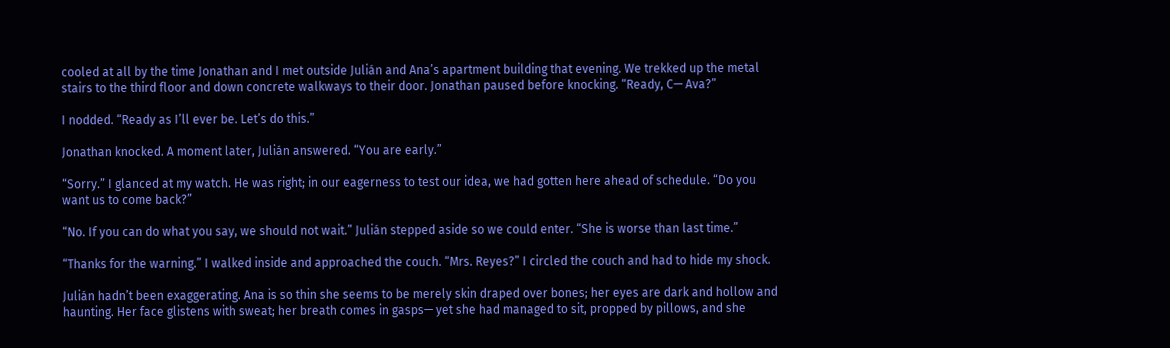cooled at all by the time Jonathan and I met outside Julián and Ana’s apartment building that evening. We trekked up the metal stairs to the third floor and down concrete walkways to their door. Jonathan paused before knocking. “Ready, C— Ava?”

I nodded. “Ready as I’ll ever be. Let’s do this.”

Jonathan knocked. A moment later, Julián answered. “You are early.”

“Sorry.” I glanced at my watch. He was right; in our eagerness to test our idea, we had gotten here ahead of schedule. “Do you want us to come back?”

“No. If you can do what you say, we should not wait.” Julián stepped aside so we could enter. “She is worse than last time.”

“Thanks for the warning.” I walked inside and approached the couch. “Mrs. Reyes?” I circled the couch and had to hide my shock.

Julián hadn’t been exaggerating. Ana is so thin she seems to be merely skin draped over bones; her eyes are dark and hollow and haunting. Her face glistens with sweat; her breath comes in gasps— yet she had managed to sit, propped by pillows, and she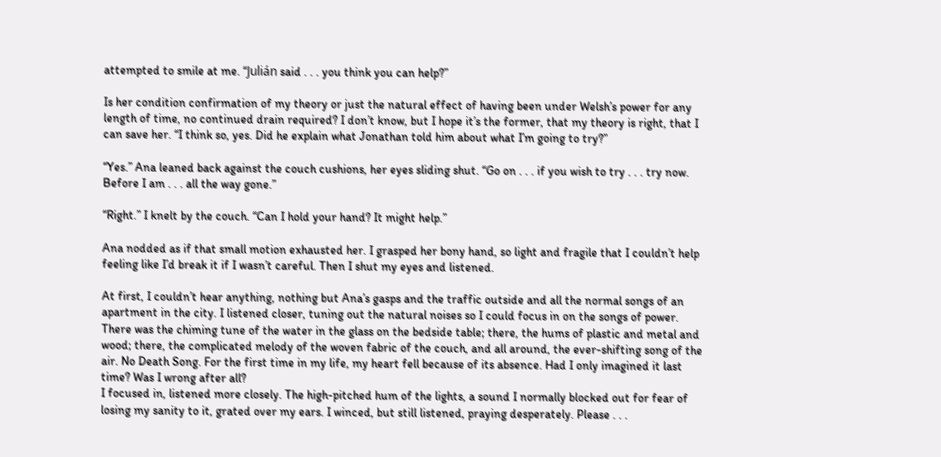attempted to smile at me. “Julián said . . . you think you can help?”

Is her condition confirmation of my theory or just the natural effect of having been under Welsh’s power for any length of time, no continued drain required? I don’t know, but I hope it’s the former, that my theory is right, that I can save her. “I think so, yes. Did he explain what Jonathan told him about what I’m going to try?”

“Yes.” Ana leaned back against the couch cushions, her eyes sliding shut. “Go on . . . if you wish to try . . . try now. Before I am . . . all the way gone.”

“Right.” I knelt by the couch. “Can I hold your hand? It might help.”

Ana nodded as if that small motion exhausted her. I grasped her bony hand, so light and fragile that I couldn’t help feeling like I’d break it if I wasn’t careful. Then I shut my eyes and listened.

At first, I couldn’t hear anything, nothing but Ana’s gasps and the traffic outside and all the normal songs of an apartment in the city. I listened closer, tuning out the natural noises so I could focus in on the songs of power. There was the chiming tune of the water in the glass on the bedside table; there, the hums of plastic and metal and wood; there, the complicated melody of the woven fabric of the couch, and all around, the ever-shifting song of the air. No Death Song. For the first time in my life, my heart fell because of its absence. Had I only imagined it last time? Was I wrong after all?
I focused in, listened more closely. The high-pitched hum of the lights, a sound I normally blocked out for fear of losing my sanity to it, grated over my ears. I winced, but still listened, praying desperately. Please . . .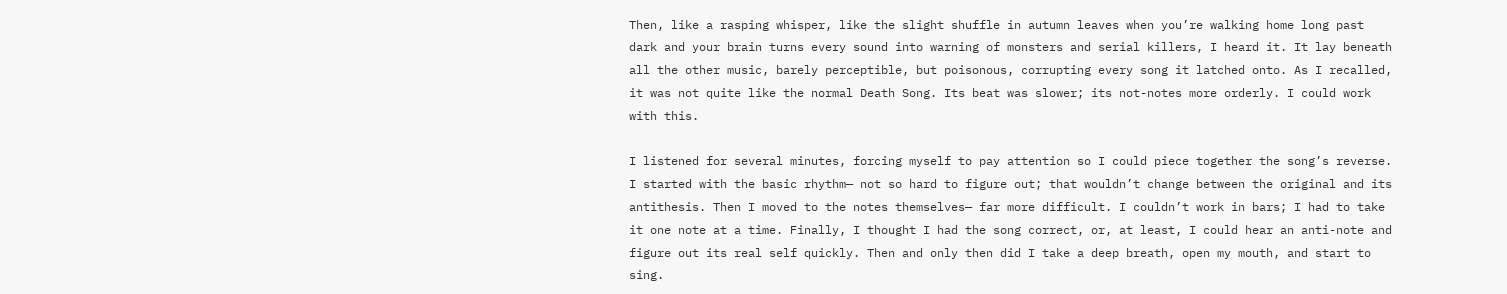Then, like a rasping whisper, like the slight shuffle in autumn leaves when you’re walking home long past dark and your brain turns every sound into warning of monsters and serial killers, I heard it. It lay beneath all the other music, barely perceptible, but poisonous, corrupting every song it latched onto. As I recalled, it was not quite like the normal Death Song. Its beat was slower; its not-notes more orderly. I could work with this.

I listened for several minutes, forcing myself to pay attention so I could piece together the song’s reverse. I started with the basic rhythm— not so hard to figure out; that wouldn’t change between the original and its antithesis. Then I moved to the notes themselves— far more difficult. I couldn’t work in bars; I had to take it one note at a time. Finally, I thought I had the song correct, or, at least, I could hear an anti-note and figure out its real self quickly. Then and only then did I take a deep breath, open my mouth, and start to sing.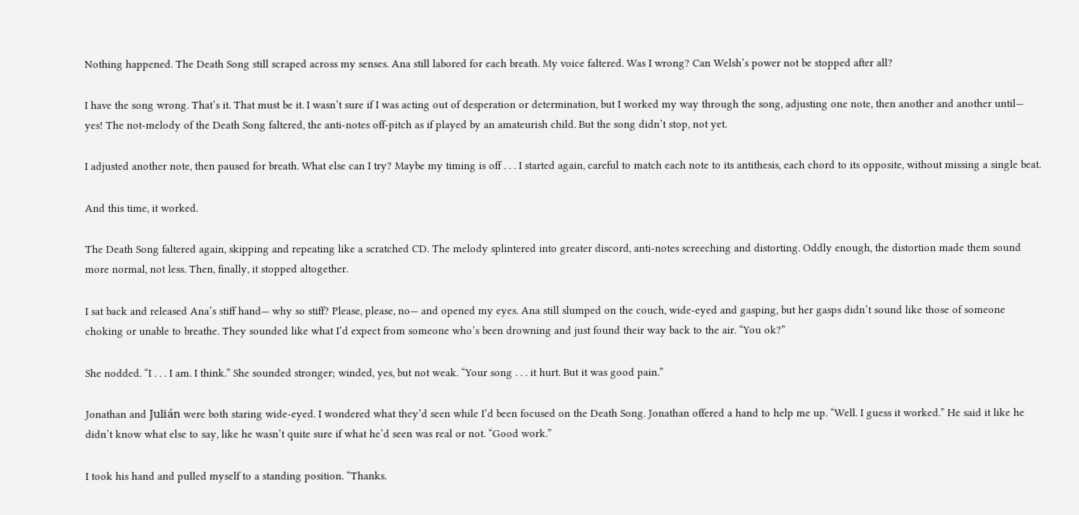Nothing happened. The Death Song still scraped across my senses. Ana still labored for each breath. My voice faltered. Was I wrong? Can Welsh’s power not be stopped after all?

I have the song wrong. That’s it. That must be it. I wasn’t sure if I was acting out of desperation or determination, but I worked my way through the song, adjusting one note, then another and another until— yes! The not-melody of the Death Song faltered, the anti-notes off-pitch as if played by an amateurish child. But the song didn’t stop, not yet.

I adjusted another note, then paused for breath. What else can I try? Maybe my timing is off . . . I started again, careful to match each note to its antithesis, each chord to its opposite, without missing a single beat.

And this time, it worked.

The Death Song faltered again, skipping and repeating like a scratched CD. The melody splintered into greater discord, anti-notes screeching and distorting. Oddly enough, the distortion made them sound more normal, not less. Then, finally, it stopped altogether.

I sat back and released Ana’s stiff hand— why so stiff? Please, please, no— and opened my eyes. Ana still slumped on the couch, wide-eyed and gasping, but her gasps didn’t sound like those of someone choking or unable to breathe. They sounded like what I’d expect from someone who’s been drowning and just found their way back to the air. “You ok?”

She nodded. “I . . . I am. I think.” She sounded stronger; winded, yes, but not weak. “Your song . . . it hurt. But it was good pain.”

Jonathan and Julián were both staring wide-eyed. I wondered what they’d seen while I’d been focused on the Death Song. Jonathan offered a hand to help me up. “Well. I guess it worked.” He said it like he didn’t know what else to say, like he wasn’t quite sure if what he’d seen was real or not. “Good work.”

I took his hand and pulled myself to a standing position. “Thanks.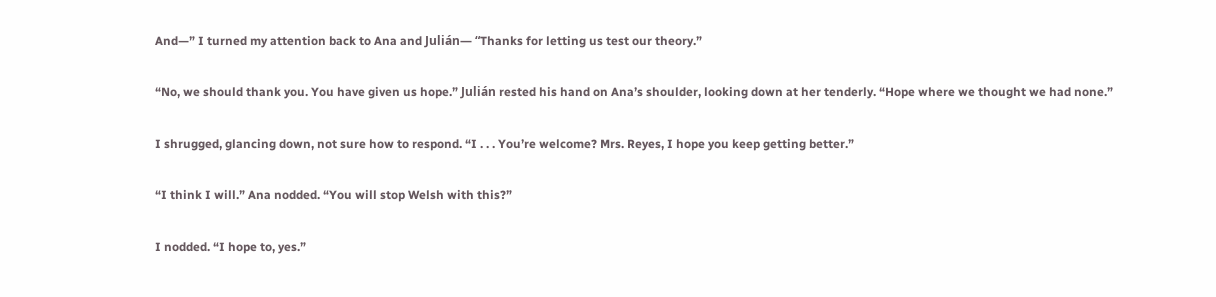And—” I turned my attention back to Ana and Julián— “Thanks for letting us test our theory.”

“No, we should thank you. You have given us hope.” Julián rested his hand on Ana’s shoulder, looking down at her tenderly. “Hope where we thought we had none.”

I shrugged, glancing down, not sure how to respond. “I . . . You’re welcome? Mrs. Reyes, I hope you keep getting better.”

“I think I will.” Ana nodded. “You will stop Welsh with this?”

I nodded. “I hope to, yes.”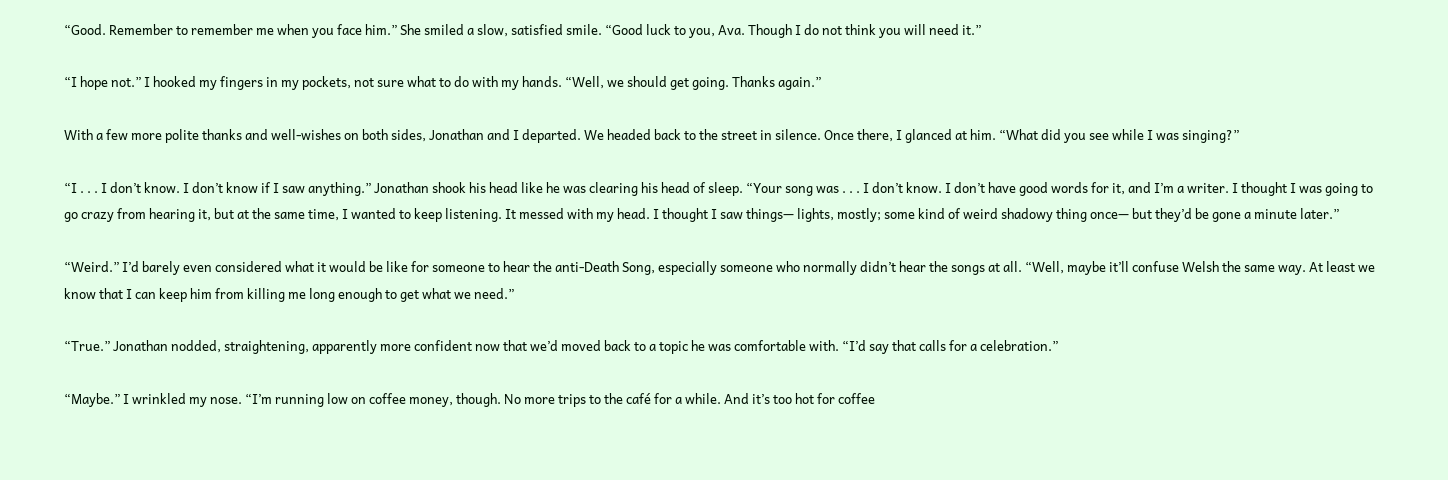“Good. Remember to remember me when you face him.” She smiled a slow, satisfied smile. “Good luck to you, Ava. Though I do not think you will need it.”

“I hope not.” I hooked my fingers in my pockets, not sure what to do with my hands. “Well, we should get going. Thanks again.”

With a few more polite thanks and well-wishes on both sides, Jonathan and I departed. We headed back to the street in silence. Once there, I glanced at him. “What did you see while I was singing?”

“I . . . I don’t know. I don’t know if I saw anything.” Jonathan shook his head like he was clearing his head of sleep. “Your song was . . . I don’t know. I don’t have good words for it, and I’m a writer. I thought I was going to go crazy from hearing it, but at the same time, I wanted to keep listening. It messed with my head. I thought I saw things— lights, mostly; some kind of weird shadowy thing once— but they’d be gone a minute later.”

“Weird.” I’d barely even considered what it would be like for someone to hear the anti-Death Song, especially someone who normally didn’t hear the songs at all. “Well, maybe it’ll confuse Welsh the same way. At least we know that I can keep him from killing me long enough to get what we need.”

“True.” Jonathan nodded, straightening, apparently more confident now that we’d moved back to a topic he was comfortable with. “I’d say that calls for a celebration.”

“Maybe.” I wrinkled my nose. “I’m running low on coffee money, though. No more trips to the café for a while. And it’s too hot for coffee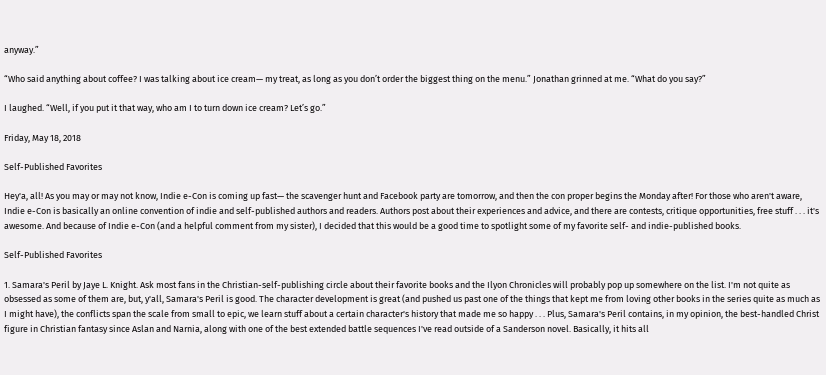anyway.”

“Who said anything about coffee? I was talking about ice cream— my treat, as long as you don’t order the biggest thing on the menu.” Jonathan grinned at me. “What do you say?”

I laughed. “Well, if you put it that way, who am I to turn down ice cream? Let’s go.”

Friday, May 18, 2018

Self-Published Favorites

Hey'a, all! As you may or may not know, Indie e-Con is coming up fast— the scavenger hunt and Facebook party are tomorrow, and then the con proper begins the Monday after! For those who aren't aware, Indie e-Con is basically an online convention of indie and self-published authors and readers. Authors post about their experiences and advice, and there are contests, critique opportunities, free stuff . . . it's awesome. And because of Indie e-Con (and a helpful comment from my sister), I decided that this would be a good time to spotlight some of my favorite self- and indie-published books.

Self-Published Favorites

1. Samara's Peril by Jaye L. Knight. Ask most fans in the Christian-self-publishing circle about their favorite books and the Ilyon Chronicles will probably pop up somewhere on the list. I'm not quite as obsessed as some of them are, but, y'all, Samara's Peril is good. The character development is great (and pushed us past one of the things that kept me from loving other books in the series quite as much as I might have), the conflicts span the scale from small to epic, we learn stuff about a certain character's history that made me so happy . . . Plus, Samara's Peril contains, in my opinion, the best-handled Christ figure in Christian fantasy since Aslan and Narnia, along with one of the best extended battle sequences I've read outside of a Sanderson novel. Basically, it hits all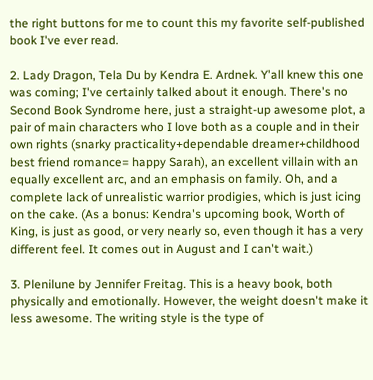the right buttons for me to count this my favorite self-published book I've ever read.

2. Lady Dragon, Tela Du by Kendra E. Ardnek. Y'all knew this one was coming; I've certainly talked about it enough. There's no Second Book Syndrome here, just a straight-up awesome plot, a pair of main characters who I love both as a couple and in their own rights (snarky practicality+dependable dreamer+childhood best friend romance= happy Sarah), an excellent villain with an equally excellent arc, and an emphasis on family. Oh, and a complete lack of unrealistic warrior prodigies, which is just icing on the cake. (As a bonus: Kendra's upcoming book, Worth of King, is just as good, or very nearly so, even though it has a very different feel. It comes out in August and I can't wait.)

3. Plenilune by Jennifer Freitag. This is a heavy book, both physically and emotionally. However, the weight doesn't make it less awesome. The writing style is the type of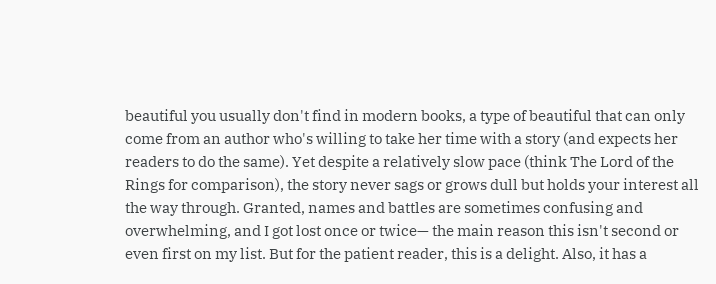beautiful you usually don't find in modern books, a type of beautiful that can only come from an author who's willing to take her time with a story (and expects her readers to do the same). Yet despite a relatively slow pace (think The Lord of the Rings for comparison), the story never sags or grows dull but holds your interest all the way through. Granted, names and battles are sometimes confusing and overwhelming, and I got lost once or twice— the main reason this isn't second or even first on my list. But for the patient reader, this is a delight. Also, it has a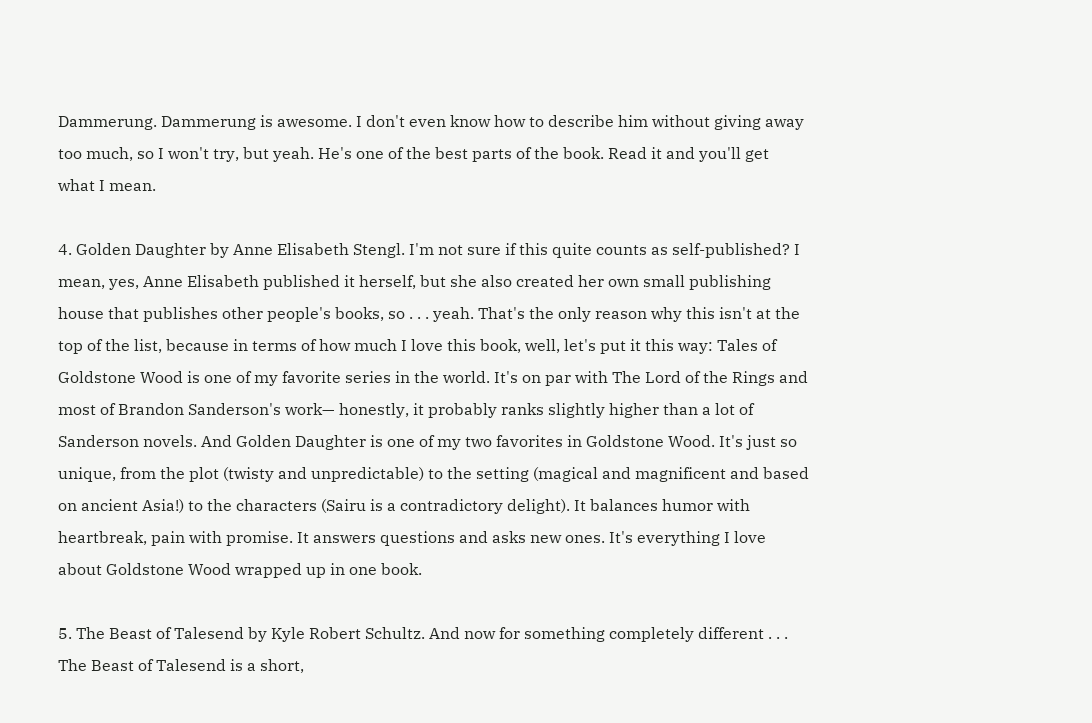Dammerung. Dammerung is awesome. I don't even know how to describe him without giving away too much, so I won't try, but yeah. He's one of the best parts of the book. Read it and you'll get what I mean.

4. Golden Daughter by Anne Elisabeth Stengl. I'm not sure if this quite counts as self-published? I mean, yes, Anne Elisabeth published it herself, but she also created her own small publishing house that publishes other people's books, so . . . yeah. That's the only reason why this isn't at the top of the list, because in terms of how much I love this book, well, let's put it this way: Tales of Goldstone Wood is one of my favorite series in the world. It's on par with The Lord of the Rings and most of Brandon Sanderson's work— honestly, it probably ranks slightly higher than a lot of Sanderson novels. And Golden Daughter is one of my two favorites in Goldstone Wood. It's just so unique, from the plot (twisty and unpredictable) to the setting (magical and magnificent and based on ancient Asia!) to the characters (Sairu is a contradictory delight). It balances humor with heartbreak, pain with promise. It answers questions and asks new ones. It's everything I love about Goldstone Wood wrapped up in one book.

5. The Beast of Talesend by Kyle Robert Schultz. And now for something completely different . . . The Beast of Talesend is a short,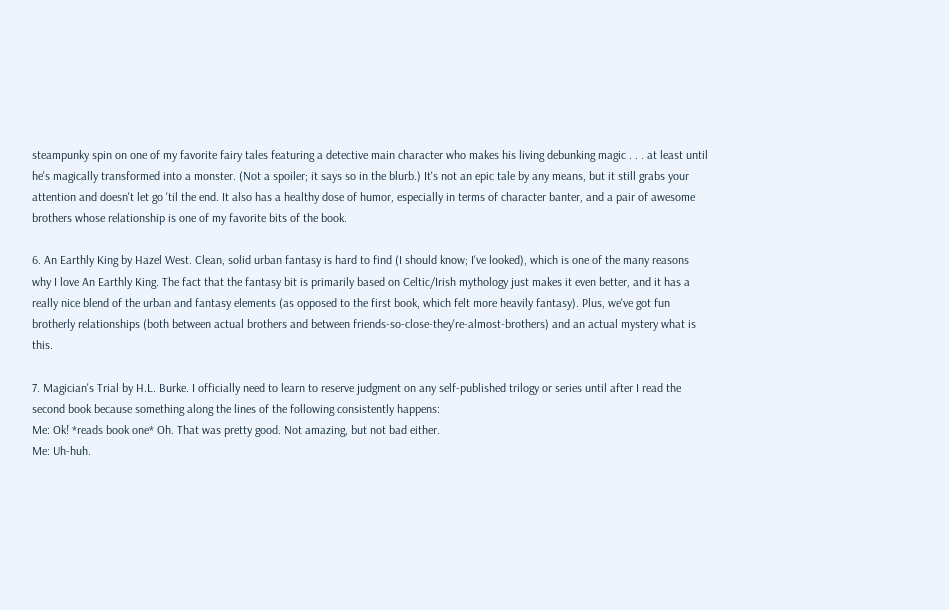steampunky spin on one of my favorite fairy tales featuring a detective main character who makes his living debunking magic . . . at least until he's magically transformed into a monster. (Not a spoiler; it says so in the blurb.) It's not an epic tale by any means, but it still grabs your attention and doesn't let go 'til the end. It also has a healthy dose of humor, especially in terms of character banter, and a pair of awesome brothers whose relationship is one of my favorite bits of the book.

6. An Earthly King by Hazel West. Clean, solid urban fantasy is hard to find (I should know; I've looked), which is one of the many reasons why I love An Earthly King. The fact that the fantasy bit is primarily based on Celtic/Irish mythology just makes it even better, and it has a really nice blend of the urban and fantasy elements (as opposed to the first book, which felt more heavily fantasy). Plus, we've got fun brotherly relationships (both between actual brothers and between friends-so-close-they're-almost-brothers) and an actual mystery what is this.

7. Magician's Trial by H.L. Burke. I officially need to learn to reserve judgment on any self-published trilogy or series until after I read the second book because something along the lines of the following consistently happens:
Me: Ok! *reads book one* Oh. That was pretty good. Not amazing, but not bad either.
Me: Uh-huh.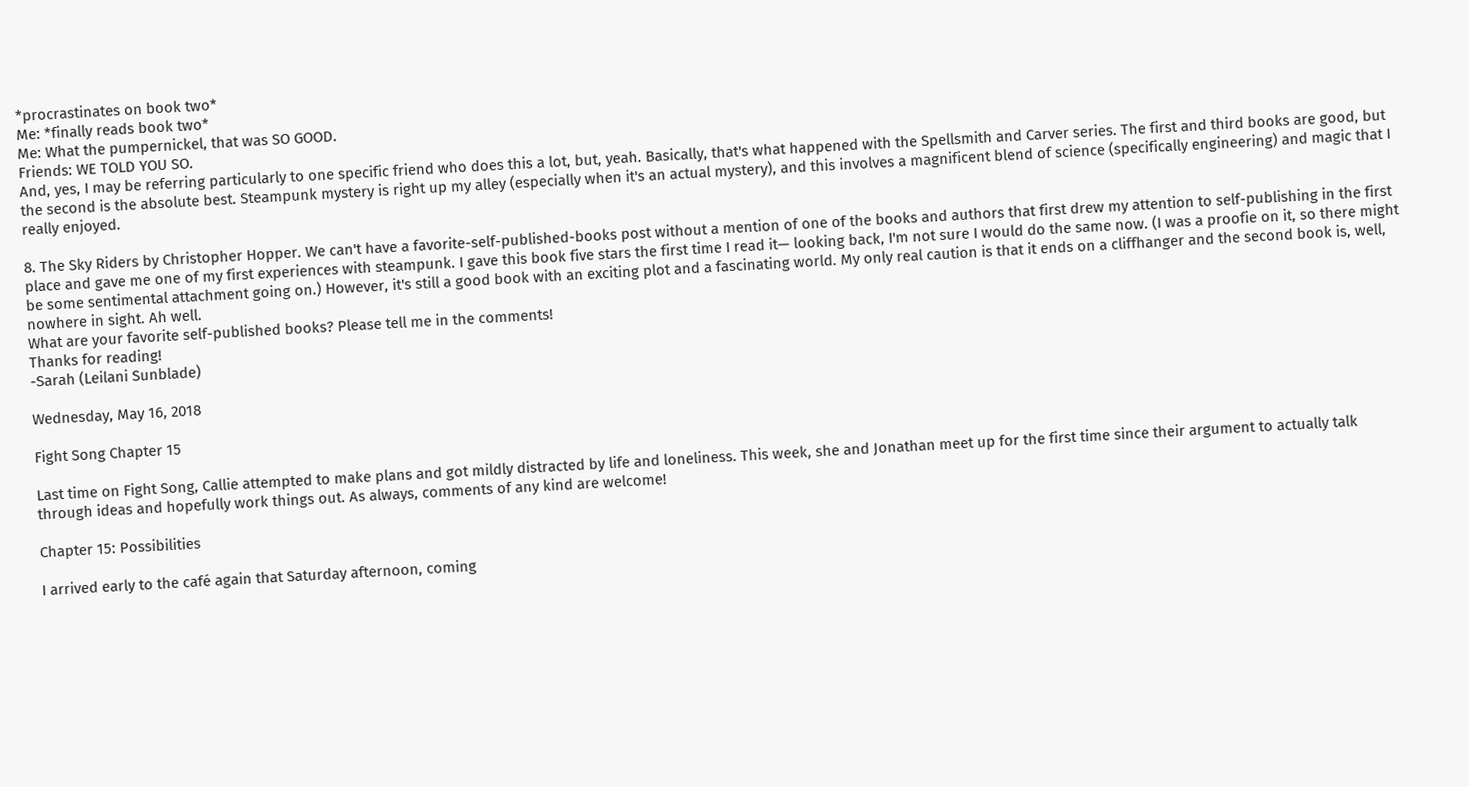*procrastinates on book two*
Me: *finally reads book two*
Me: What the pumpernickel, that was SO GOOD.
Friends: WE TOLD YOU SO.
And, yes, I may be referring particularly to one specific friend who does this a lot, but, yeah. Basically, that's what happened with the Spellsmith and Carver series. The first and third books are good, but the second is the absolute best. Steampunk mystery is right up my alley (especially when it's an actual mystery), and this involves a magnificent blend of science (specifically engineering) and magic that I really enjoyed.

8. The Sky Riders by Christopher Hopper. We can't have a favorite-self-published-books post without a mention of one of the books and authors that first drew my attention to self-publishing in the first place and gave me one of my first experiences with steampunk. I gave this book five stars the first time I read it— looking back, I'm not sure I would do the same now. (I was a proofie on it, so there might be some sentimental attachment going on.) However, it's still a good book with an exciting plot and a fascinating world. My only real caution is that it ends on a cliffhanger and the second book is, well, nowhere in sight. Ah well.
What are your favorite self-published books? Please tell me in the comments!
Thanks for reading!
-Sarah (Leilani Sunblade)

Wednesday, May 16, 2018

Fight Song Chapter 15

Last time on Fight Song, Callie attempted to make plans and got mildly distracted by life and loneliness. This week, she and Jonathan meet up for the first time since their argument to actually talk through ideas and hopefully work things out. As always, comments of any kind are welcome!

Chapter 15: Possibilities

I arrived early to the café again that Saturday afternoon, coming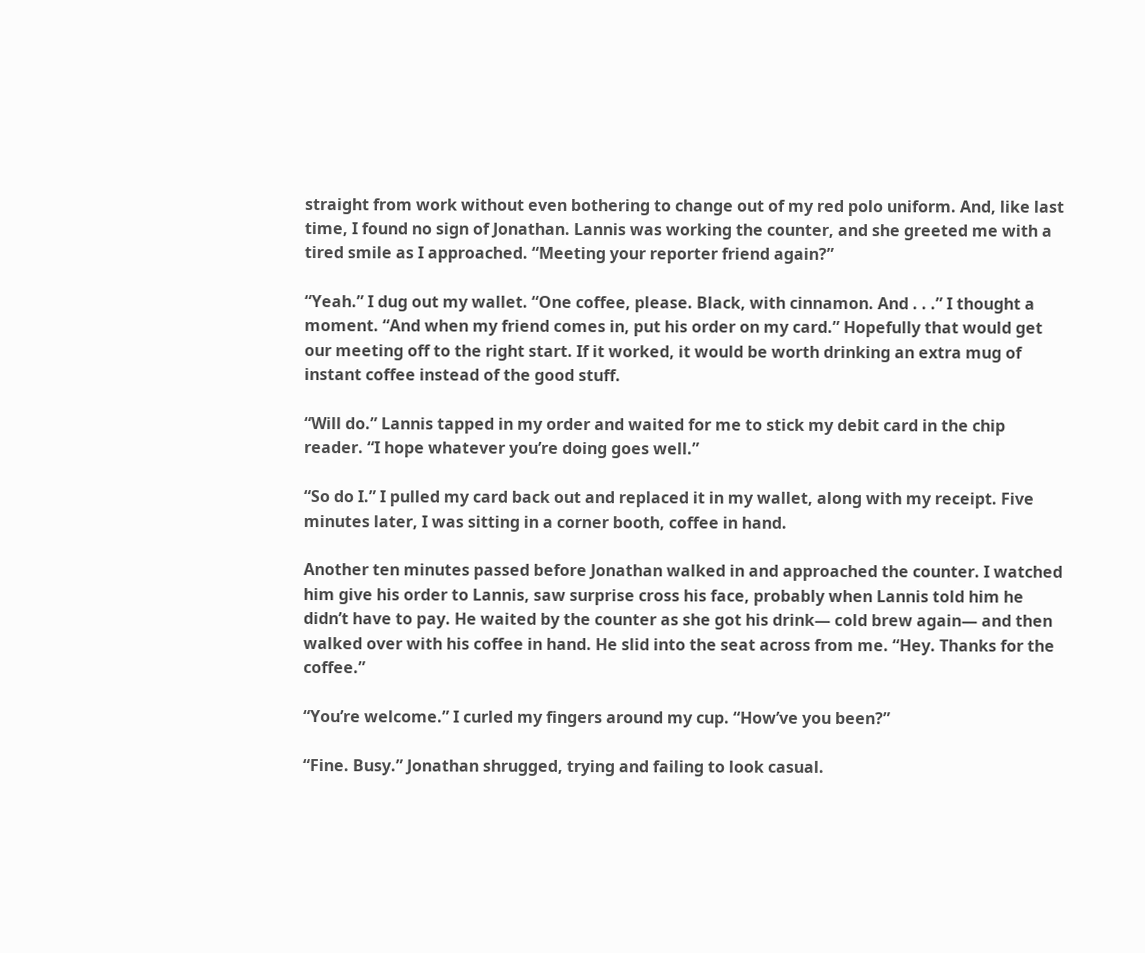straight from work without even bothering to change out of my red polo uniform. And, like last time, I found no sign of Jonathan. Lannis was working the counter, and she greeted me with a tired smile as I approached. “Meeting your reporter friend again?”

“Yeah.” I dug out my wallet. “One coffee, please. Black, with cinnamon. And . . .” I thought a moment. “And when my friend comes in, put his order on my card.” Hopefully that would get our meeting off to the right start. If it worked, it would be worth drinking an extra mug of instant coffee instead of the good stuff.

“Will do.” Lannis tapped in my order and waited for me to stick my debit card in the chip reader. “I hope whatever you’re doing goes well.”

“So do I.” I pulled my card back out and replaced it in my wallet, along with my receipt. Five minutes later, I was sitting in a corner booth, coffee in hand.

Another ten minutes passed before Jonathan walked in and approached the counter. I watched him give his order to Lannis, saw surprise cross his face, probably when Lannis told him he didn’t have to pay. He waited by the counter as she got his drink— cold brew again— and then walked over with his coffee in hand. He slid into the seat across from me. “Hey. Thanks for the coffee.”

“You’re welcome.” I curled my fingers around my cup. “How’ve you been?”

“Fine. Busy.” Jonathan shrugged, trying and failing to look casual.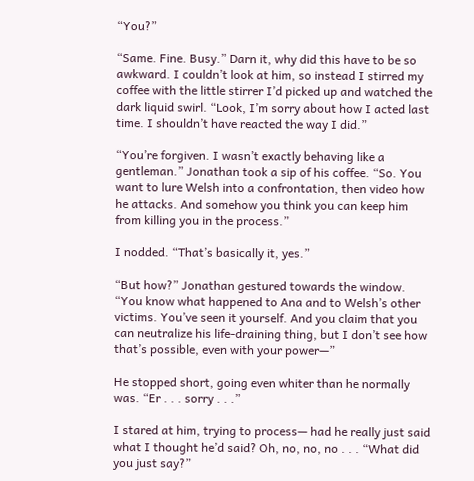“You?”

“Same. Fine. Busy.” Darn it, why did this have to be so awkward. I couldn’t look at him, so instead I stirred my coffee with the little stirrer I’d picked up and watched the dark liquid swirl. “Look, I’m sorry about how I acted last time. I shouldn’t have reacted the way I did.”

“You’re forgiven. I wasn’t exactly behaving like a gentleman.” Jonathan took a sip of his coffee. “So. You want to lure Welsh into a confrontation, then video how he attacks. And somehow you think you can keep him from killing you in the process.”

I nodded. “That’s basically it, yes.”

“But how?” Jonathan gestured towards the window. “You know what happened to Ana and to Welsh’s other victims. You’ve seen it yourself. And you claim that you can neutralize his life-draining thing, but I don’t see how that’s possible, even with your power—”

He stopped short, going even whiter than he normally was. “Er . . . sorry . . .”

I stared at him, trying to process— had he really just said what I thought he’d said? Oh, no, no, no . . . “What did you just say?”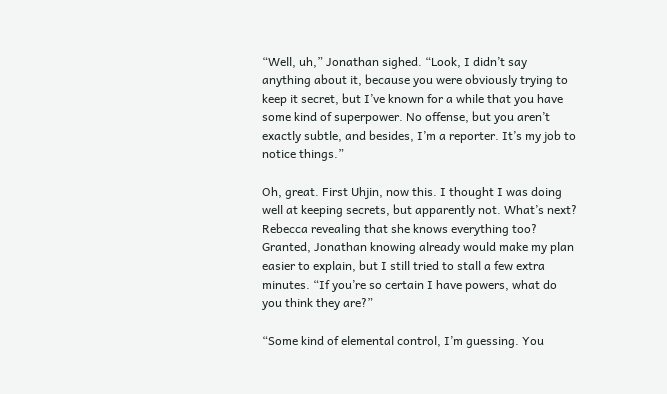“Well, uh,” Jonathan sighed. “Look, I didn’t say anything about it, because you were obviously trying to keep it secret, but I’ve known for a while that you have some kind of superpower. No offense, but you aren’t exactly subtle, and besides, I’m a reporter. It’s my job to notice things.”

Oh, great. First Uhjin, now this. I thought I was doing well at keeping secrets, but apparently not. What’s next? Rebecca revealing that she knows everything too? Granted, Jonathan knowing already would make my plan easier to explain, but I still tried to stall a few extra minutes. “If you’re so certain I have powers, what do you think they are?”

“Some kind of elemental control, I’m guessing. You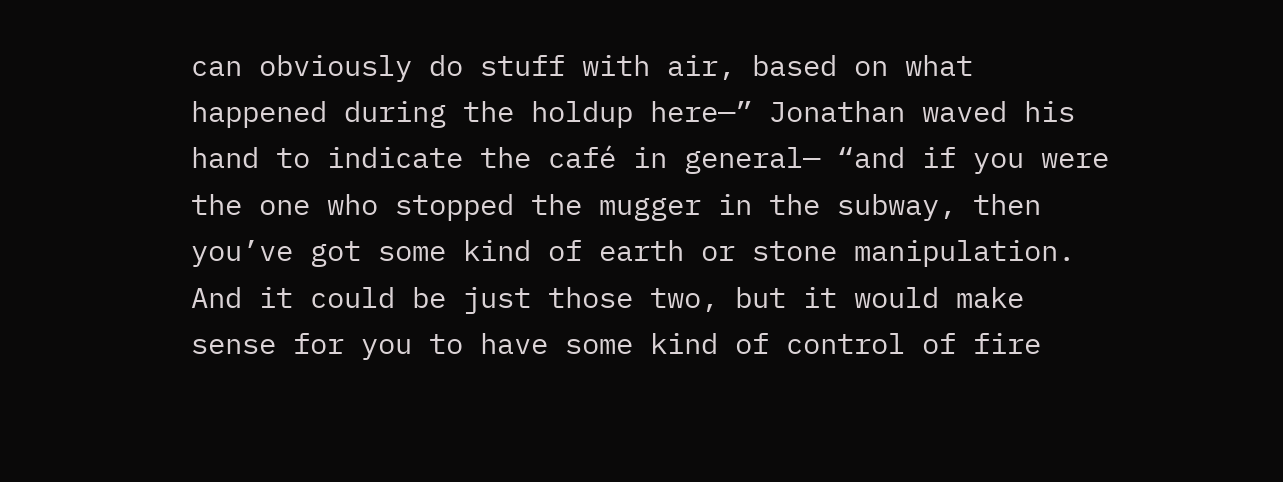can obviously do stuff with air, based on what happened during the holdup here—” Jonathan waved his hand to indicate the café in general— “and if you were the one who stopped the mugger in the subway, then you’ve got some kind of earth or stone manipulation. And it could be just those two, but it would make sense for you to have some kind of control of fire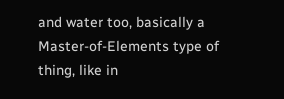and water too, basically a Master-of-Elements type of thing, like in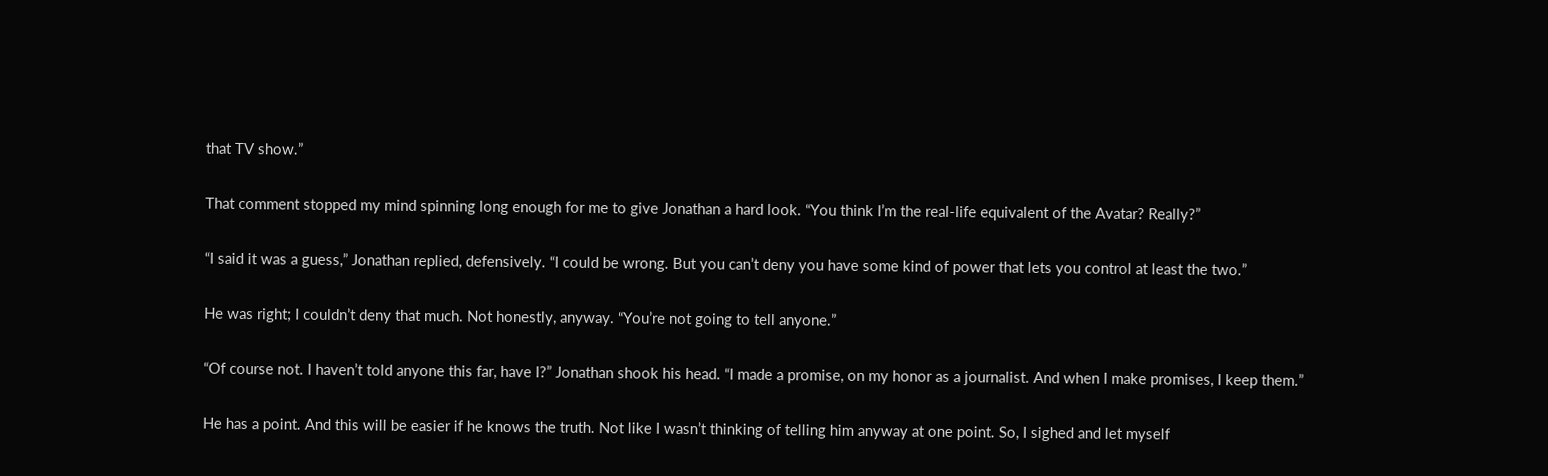that TV show.”

That comment stopped my mind spinning long enough for me to give Jonathan a hard look. “You think I’m the real-life equivalent of the Avatar? Really?”

“I said it was a guess,” Jonathan replied, defensively. “I could be wrong. But you can’t deny you have some kind of power that lets you control at least the two.”

He was right; I couldn’t deny that much. Not honestly, anyway. “You’re not going to tell anyone.”

“Of course not. I haven’t told anyone this far, have I?” Jonathan shook his head. “I made a promise, on my honor as a journalist. And when I make promises, I keep them.”

He has a point. And this will be easier if he knows the truth. Not like I wasn’t thinking of telling him anyway at one point. So, I sighed and let myself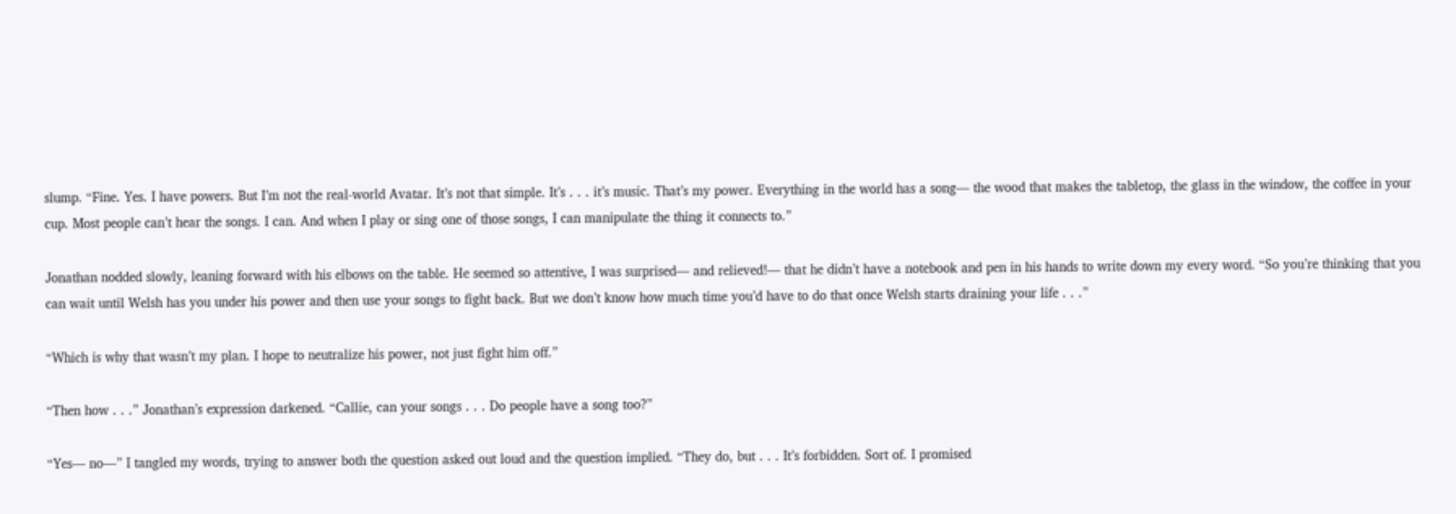slump. “Fine. Yes. I have powers. But I’m not the real-world Avatar. It’s not that simple. It’s . . . it’s music. That’s my power. Everything in the world has a song— the wood that makes the tabletop, the glass in the window, the coffee in your cup. Most people can’t hear the songs. I can. And when I play or sing one of those songs, I can manipulate the thing it connects to.”

Jonathan nodded slowly, leaning forward with his elbows on the table. He seemed so attentive, I was surprised— and relieved!— that he didn’t have a notebook and pen in his hands to write down my every word. “So you’re thinking that you can wait until Welsh has you under his power and then use your songs to fight back. But we don’t know how much time you’d have to do that once Welsh starts draining your life . . .”

“Which is why that wasn’t my plan. I hope to neutralize his power, not just fight him off.”

“Then how . . .” Jonathan’s expression darkened. “Callie, can your songs . . . Do people have a song too?”

“Yes— no—” I tangled my words, trying to answer both the question asked out loud and the question implied. “They do, but . . . It’s forbidden. Sort of. I promised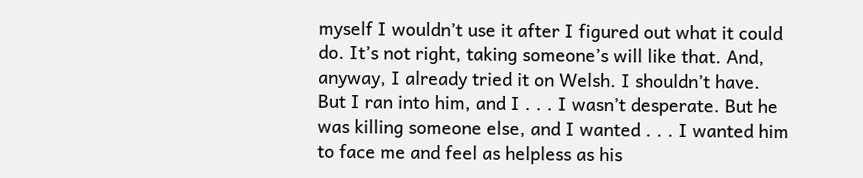myself I wouldn’t use it after I figured out what it could do. It’s not right, taking someone’s will like that. And, anyway, I already tried it on Welsh. I shouldn’t have. But I ran into him, and I . . . I wasn’t desperate. But he was killing someone else, and I wanted . . . I wanted him to face me and feel as helpless as his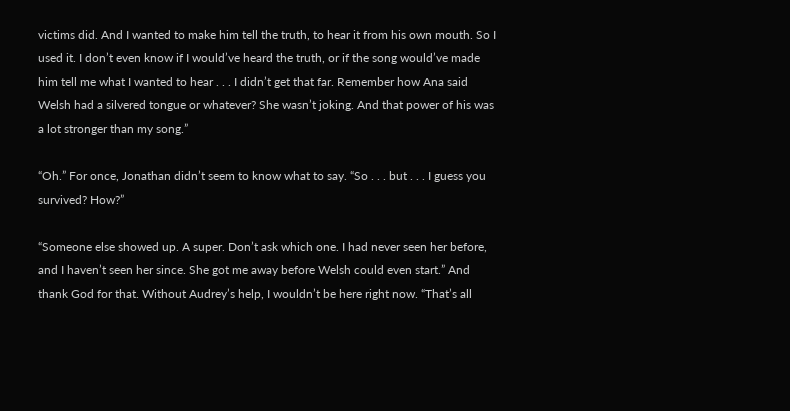victims did. And I wanted to make him tell the truth, to hear it from his own mouth. So I used it. I don’t even know if I would’ve heard the truth, or if the song would’ve made him tell me what I wanted to hear . . . I didn’t get that far. Remember how Ana said Welsh had a silvered tongue or whatever? She wasn’t joking. And that power of his was a lot stronger than my song.”

“Oh.” For once, Jonathan didn’t seem to know what to say. “So . . . but . . . I guess you survived? How?”

“Someone else showed up. A super. Don’t ask which one. I had never seen her before, and I haven’t seen her since. She got me away before Welsh could even start.” And thank God for that. Without Audrey’s help, I wouldn’t be here right now. “That’s all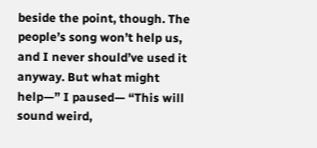beside the point, though. The people’s song won’t help us, and I never should’ve used it anyway. But what might help—” I paused— “This will sound weird,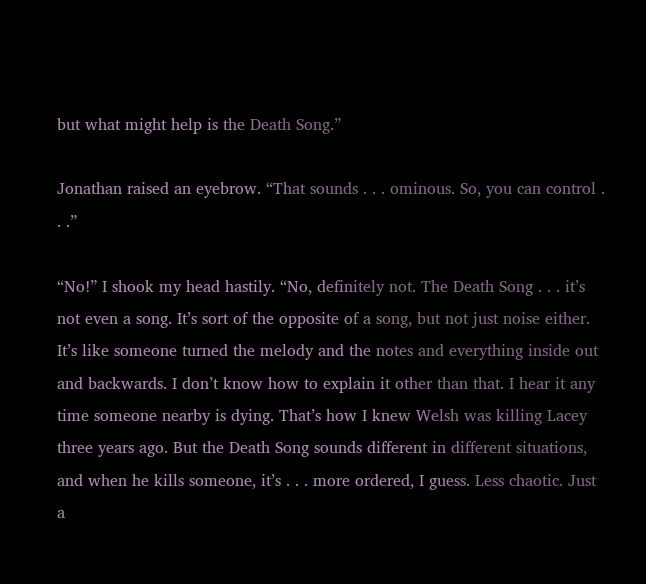but what might help is the Death Song.”

Jonathan raised an eyebrow. “That sounds . . . ominous. So, you can control . . .”

“No!” I shook my head hastily. “No, definitely not. The Death Song . . . it’s not even a song. It’s sort of the opposite of a song, but not just noise either. It’s like someone turned the melody and the notes and everything inside out and backwards. I don’t know how to explain it other than that. I hear it any time someone nearby is dying. That’s how I knew Welsh was killing Lacey three years ago. But the Death Song sounds different in different situations, and when he kills someone, it’s . . . more ordered, I guess. Less chaotic. Just a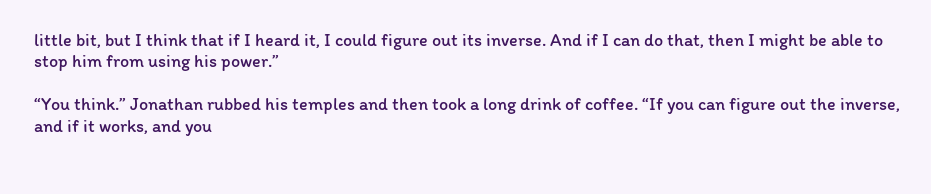little bit, but I think that if I heard it, I could figure out its inverse. And if I can do that, then I might be able to stop him from using his power.”

“You think.” Jonathan rubbed his temples and then took a long drink of coffee. “If you can figure out the inverse, and if it works, and you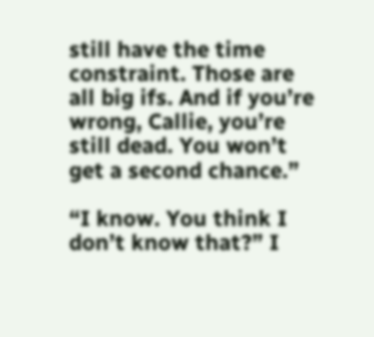still have the time constraint. Those are all big ifs. And if you’re wrong, Callie, you’re still dead. You won’t get a second chance.”

“I know. You think I don’t know that?” I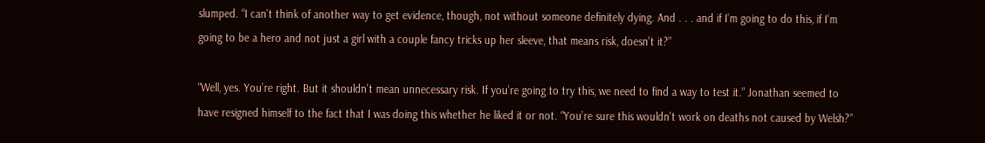slumped. “I can’t think of another way to get evidence, though, not without someone definitely dying. And . . . and if I’m going to do this, if I’m going to be a hero and not just a girl with a couple fancy tricks up her sleeve, that means risk, doesn’t it?”

“Well, yes. You’re right. But it shouldn’t mean unnecessary risk. If you’re going to try this, we need to find a way to test it.” Jonathan seemed to have resigned himself to the fact that I was doing this whether he liked it or not. “You’re sure this wouldn’t work on deaths not caused by Welsh?”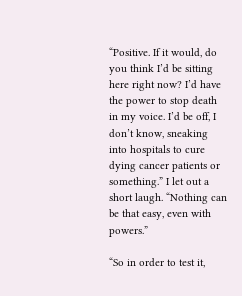“Positive. If it would, do you think I’d be sitting here right now? I’d have the power to stop death in my voice. I’d be off, I don’t know, sneaking into hospitals to cure dying cancer patients or something.” I let out a short laugh. “Nothing can be that easy, even with powers.”

“So in order to test it,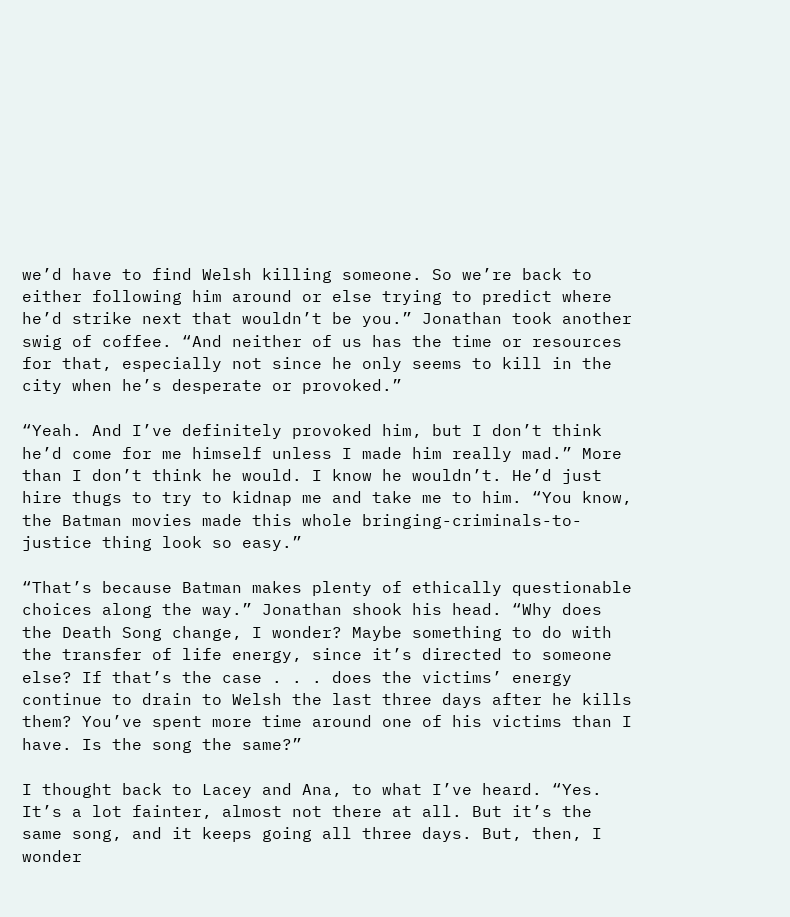we’d have to find Welsh killing someone. So we’re back to either following him around or else trying to predict where he’d strike next that wouldn’t be you.” Jonathan took another swig of coffee. “And neither of us has the time or resources for that, especially not since he only seems to kill in the city when he’s desperate or provoked.”

“Yeah. And I’ve definitely provoked him, but I don’t think he’d come for me himself unless I made him really mad.” More than I don’t think he would. I know he wouldn’t. He’d just hire thugs to try to kidnap me and take me to him. “You know, the Batman movies made this whole bringing-criminals-to-justice thing look so easy.”

“That’s because Batman makes plenty of ethically questionable choices along the way.” Jonathan shook his head. “Why does the Death Song change, I wonder? Maybe something to do with the transfer of life energy, since it’s directed to someone else? If that’s the case . . . does the victims’ energy continue to drain to Welsh the last three days after he kills them? You’ve spent more time around one of his victims than I have. Is the song the same?”

I thought back to Lacey and Ana, to what I’ve heard. “Yes. It’s a lot fainter, almost not there at all. But it’s the same song, and it keeps going all three days. But, then, I wonder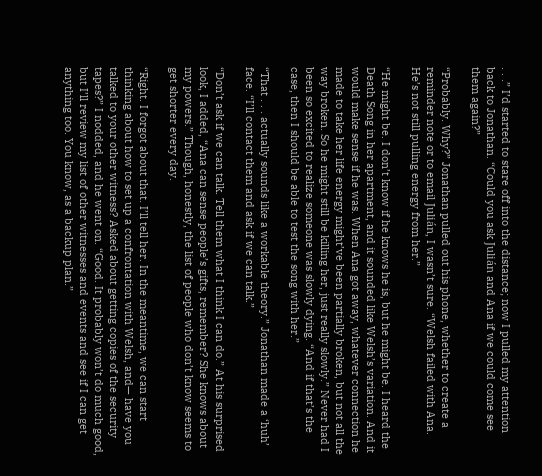. . .” I’d started to stare off into the distance; now I pulled my attention back to Jonathan. “Could you ask Julián and Ana if we could come see them again?”

“Probably. Why?” Jonathan pulled out his phone, whether to create a reminder note or to email Julián, I wasn’t sure. “Welsh failed with Ana. He’s not still pulling energy from her.”

“He might be. I don’t know if he knows he is, but he might be. I heard the Death Song in her apartment, and it sounded like Welsh’s variation. And it would make sense if he was. When Ana got away, whatever connection he made to take her life energy might’ve been partially broken, but not all the way broken. So he might still be killing her, just really slowly.” Never had I been so excited to realize someone was slowly dying. “And if that’s the case, then I should be able to test the song with her.”

“That . . . actually sounds like a workable theory.” Jonathan made a ‘huh’ face. “I’ll contact them and ask if we can talk.”

“Don’t ask if we can talk. Tell them what I think I can do.” At his surprised look, I added, “Ana can sense people’s gifts, remember? She knows about my powers.” Though, honestly, the list of people who don’t know seems to get shorter every day.

“Right. I forgot about that. I’ll tell her. In the meantime, we can start thinking about how to set up a confrontation with Welsh, and— have you talked to your other witness? Asked about getting copies of the security tapes?” I nodded, and he went on. “Good. It probably won’t do much good, but I’ll review my list of other witnesses and events and see if I can get anything too. You know, as a backup plan.”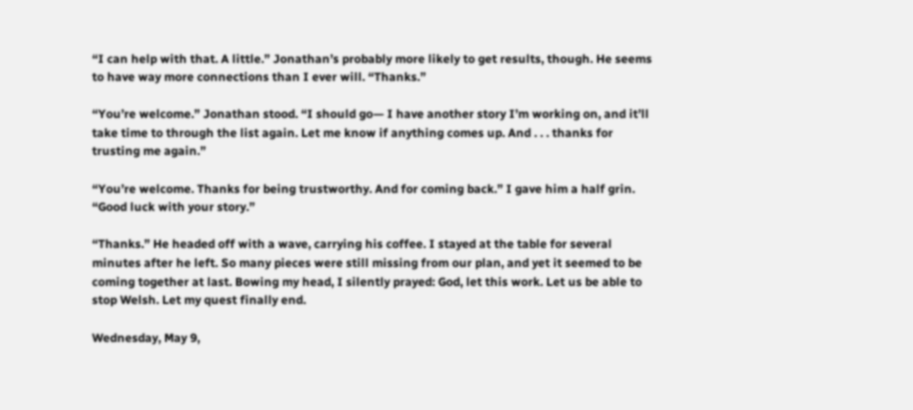“I can help with that. A little.” Jonathan’s probably more likely to get results, though. He seems to have way more connections than I ever will. “Thanks.”

“You’re welcome.” Jonathan stood. “I should go— I have another story I’m working on, and it’ll take time to through the list again. Let me know if anything comes up. And . . . thanks for trusting me again.”

“You’re welcome. Thanks for being trustworthy. And for coming back.” I gave him a half grin. “Good luck with your story.”

“Thanks.” He headed off with a wave, carrying his coffee. I stayed at the table for several minutes after he left. So many pieces were still missing from our plan, and yet it seemed to be coming together at last. Bowing my head, I silently prayed: God, let this work. Let us be able to stop Welsh. Let my quest finally end.

Wednesday, May 9,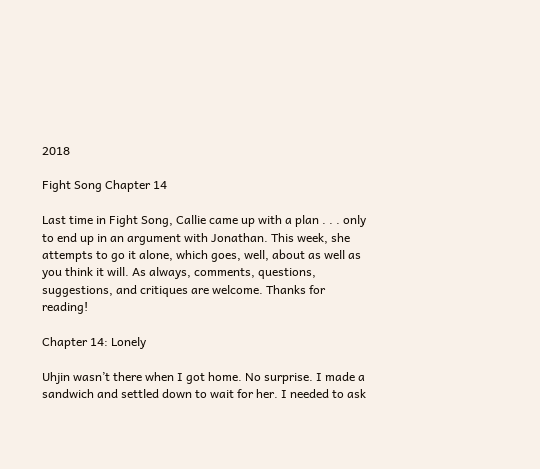2018

Fight Song Chapter 14

Last time in Fight Song, Callie came up with a plan . . . only to end up in an argument with Jonathan. This week, she attempts to go it alone, which goes, well, about as well as you think it will. As always, comments, questions, suggestions, and critiques are welcome. Thanks for reading!

Chapter 14: Lonely

Uhjin wasn’t there when I got home. No surprise. I made a sandwich and settled down to wait for her. I needed to ask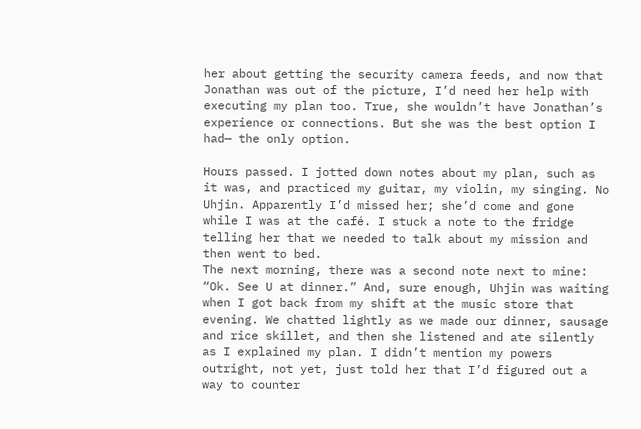her about getting the security camera feeds, and now that Jonathan was out of the picture, I’d need her help with executing my plan too. True, she wouldn’t have Jonathan’s experience or connections. But she was the best option I had— the only option.

Hours passed. I jotted down notes about my plan, such as it was, and practiced my guitar, my violin, my singing. No Uhjin. Apparently I’d missed her; she’d come and gone while I was at the café. I stuck a note to the fridge telling her that we needed to talk about my mission and then went to bed.
The next morning, there was a second note next to mine: “Ok. See U at dinner.” And, sure enough, Uhjin was waiting when I got back from my shift at the music store that evening. We chatted lightly as we made our dinner, sausage and rice skillet, and then she listened and ate silently as I explained my plan. I didn’t mention my powers outright, not yet, just told her that I’d figured out a way to counter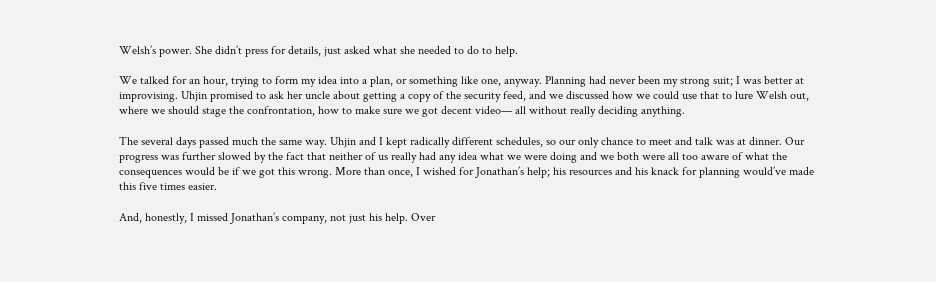Welsh’s power. She didn’t press for details, just asked what she needed to do to help.

We talked for an hour, trying to form my idea into a plan, or something like one, anyway. Planning had never been my strong suit; I was better at improvising. Uhjin promised to ask her uncle about getting a copy of the security feed, and we discussed how we could use that to lure Welsh out, where we should stage the confrontation, how to make sure we got decent video— all without really deciding anything.

The several days passed much the same way. Uhjin and I kept radically different schedules, so our only chance to meet and talk was at dinner. Our progress was further slowed by the fact that neither of us really had any idea what we were doing and we both were all too aware of what the consequences would be if we got this wrong. More than once, I wished for Jonathan’s help; his resources and his knack for planning would’ve made this five times easier.

And, honestly, I missed Jonathan’s company, not just his help. Over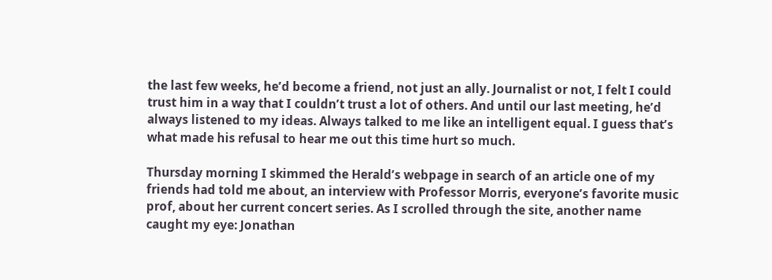the last few weeks, he’d become a friend, not just an ally. Journalist or not, I felt I could trust him in a way that I couldn’t trust a lot of others. And until our last meeting, he’d always listened to my ideas. Always talked to me like an intelligent equal. I guess that’s what made his refusal to hear me out this time hurt so much.

Thursday morning I skimmed the Herald’s webpage in search of an article one of my friends had told me about, an interview with Professor Morris, everyone’s favorite music prof, about her current concert series. As I scrolled through the site, another name caught my eye: Jonathan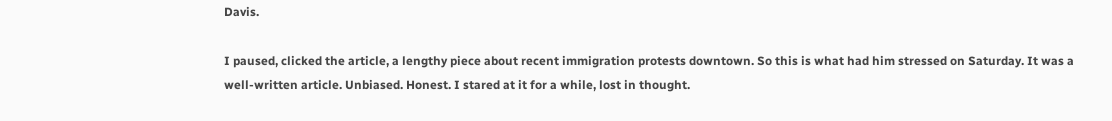Davis.

I paused, clicked the article, a lengthy piece about recent immigration protests downtown. So this is what had him stressed on Saturday. It was a well-written article. Unbiased. Honest. I stared at it for a while, lost in thought.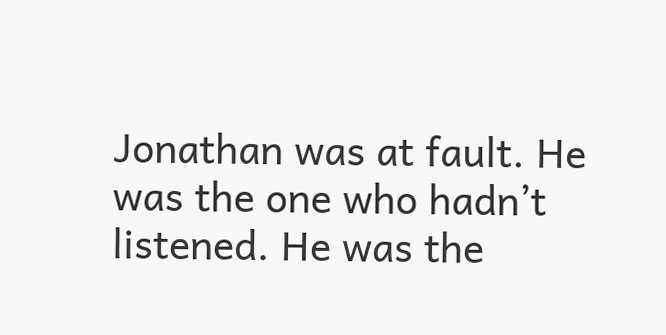Jonathan was at fault. He was the one who hadn’t listened. He was the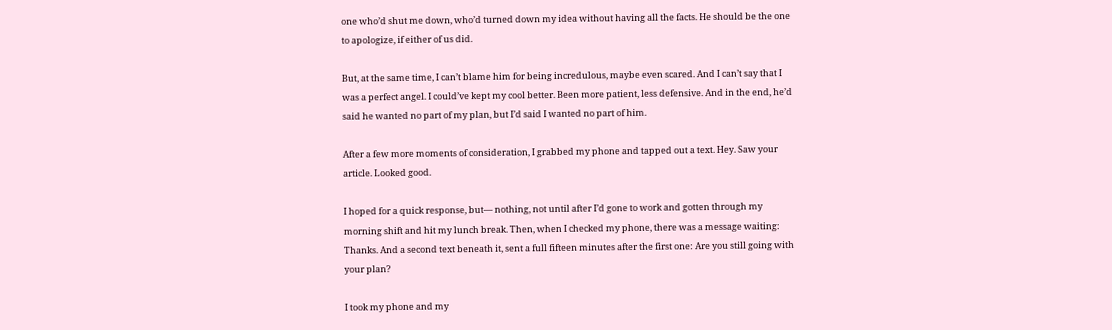one who’d shut me down, who’d turned down my idea without having all the facts. He should be the one to apologize, if either of us did.

But, at the same time, I can’t blame him for being incredulous, maybe even scared. And I can’t say that I was a perfect angel. I could’ve kept my cool better. Been more patient, less defensive. And in the end, he’d said he wanted no part of my plan, but I’d said I wanted no part of him.

After a few more moments of consideration, I grabbed my phone and tapped out a text. Hey. Saw your article. Looked good.

I hoped for a quick response, but— nothing, not until after I’d gone to work and gotten through my morning shift and hit my lunch break. Then, when I checked my phone, there was a message waiting: Thanks. And a second text beneath it, sent a full fifteen minutes after the first one: Are you still going with your plan?

I took my phone and my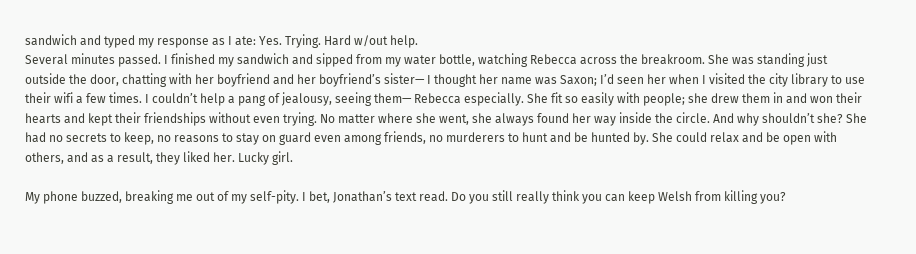sandwich and typed my response as I ate: Yes. Trying. Hard w/out help.
Several minutes passed. I finished my sandwich and sipped from my water bottle, watching Rebecca across the breakroom. She was standing just outside the door, chatting with her boyfriend and her boyfriend’s sister— I thought her name was Saxon; I’d seen her when I visited the city library to use their wifi a few times. I couldn’t help a pang of jealousy, seeing them— Rebecca especially. She fit so easily with people; she drew them in and won their hearts and kept their friendships without even trying. No matter where she went, she always found her way inside the circle. And why shouldn’t she? She had no secrets to keep, no reasons to stay on guard even among friends, no murderers to hunt and be hunted by. She could relax and be open with others, and as a result, they liked her. Lucky girl.

My phone buzzed, breaking me out of my self-pity. I bet, Jonathan’s text read. Do you still really think you can keep Welsh from killing you?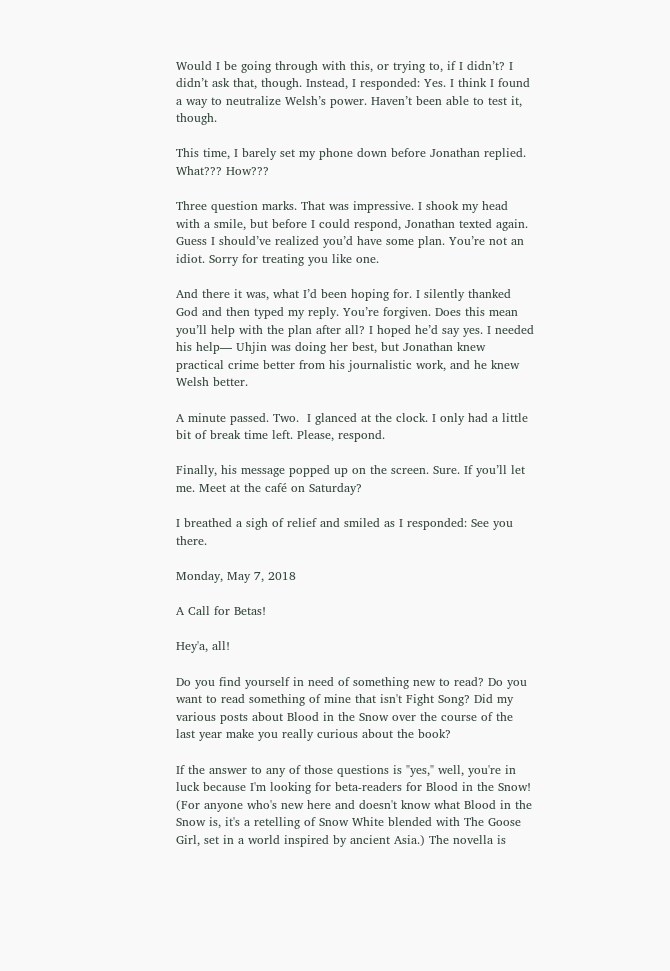Would I be going through with this, or trying to, if I didn’t? I didn’t ask that, though. Instead, I responded: Yes. I think I found a way to neutralize Welsh’s power. Haven’t been able to test it, though.

This time, I barely set my phone down before Jonathan replied. What??? How???

Three question marks. That was impressive. I shook my head with a smile, but before I could respond, Jonathan texted again. Guess I should’ve realized you’d have some plan. You’re not an idiot. Sorry for treating you like one.

And there it was, what I’d been hoping for. I silently thanked God and then typed my reply. You’re forgiven. Does this mean you’ll help with the plan after all? I hoped he’d say yes. I needed his help— Uhjin was doing her best, but Jonathan knew practical crime better from his journalistic work, and he knew Welsh better.

A minute passed. Two.  I glanced at the clock. I only had a little bit of break time left. Please, respond.

Finally, his message popped up on the screen. Sure. If you’ll let me. Meet at the café on Saturday?

I breathed a sigh of relief and smiled as I responded: See you there.

Monday, May 7, 2018

A Call for Betas!

Hey'a, all!

Do you find yourself in need of something new to read? Do you want to read something of mine that isn't Fight Song? Did my various posts about Blood in the Snow over the course of the last year make you really curious about the book?

If the answer to any of those questions is "yes," well, you're in luck because I'm looking for beta-readers for Blood in the Snow! (For anyone who's new here and doesn't know what Blood in the Snow is, it's a retelling of Snow White blended with The Goose Girl, set in a world inspired by ancient Asia.) The novella is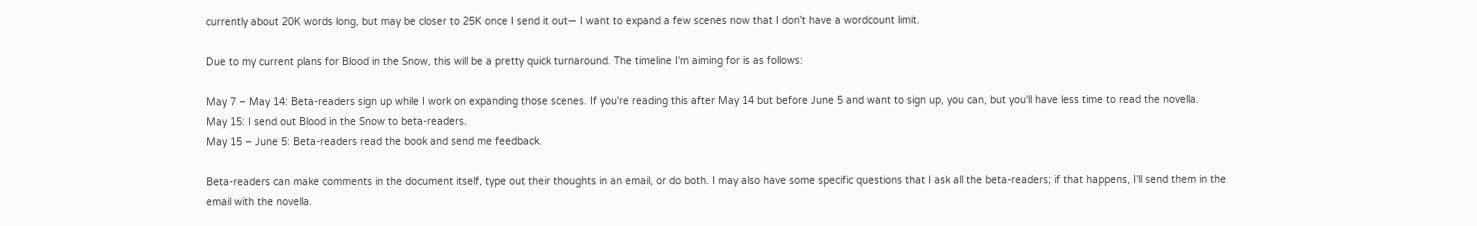currently about 20K words long, but may be closer to 25K once I send it out— I want to expand a few scenes now that I don't have a wordcount limit.

Due to my current plans for Blood in the Snow, this will be a pretty quick turnaround. The timeline I'm aiming for is as follows:

May 7 – May 14: Beta-readers sign up while I work on expanding those scenes. If you're reading this after May 14 but before June 5 and want to sign up, you can, but you'll have less time to read the novella.
May 15: I send out Blood in the Snow to beta-readers.
May 15 – June 5: Beta-readers read the book and send me feedback.

Beta-readers can make comments in the document itself, type out their thoughts in an email, or do both. I may also have some specific questions that I ask all the beta-readers; if that happens, I'll send them in the email with the novella.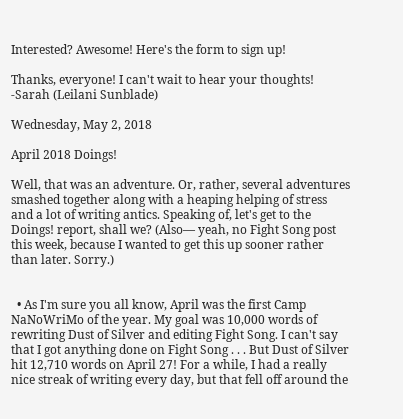Interested? Awesome! Here's the form to sign up!

Thanks, everyone! I can't wait to hear your thoughts!
-Sarah (Leilani Sunblade)

Wednesday, May 2, 2018

April 2018 Doings!

Well, that was an adventure. Or, rather, several adventures smashed together along with a heaping helping of stress and a lot of writing antics. Speaking of, let's get to the Doings! report, shall we? (Also— yeah, no Fight Song post this week, because I wanted to get this up sooner rather than later. Sorry.)


  • As I'm sure you all know, April was the first Camp NaNoWriMo of the year. My goal was 10,000 words of rewriting Dust of Silver and editing Fight Song. I can't say that I got anything done on Fight Song . . . But Dust of Silver hit 12,710 words on April 27! For a while, I had a really nice streak of writing every day, but that fell off around the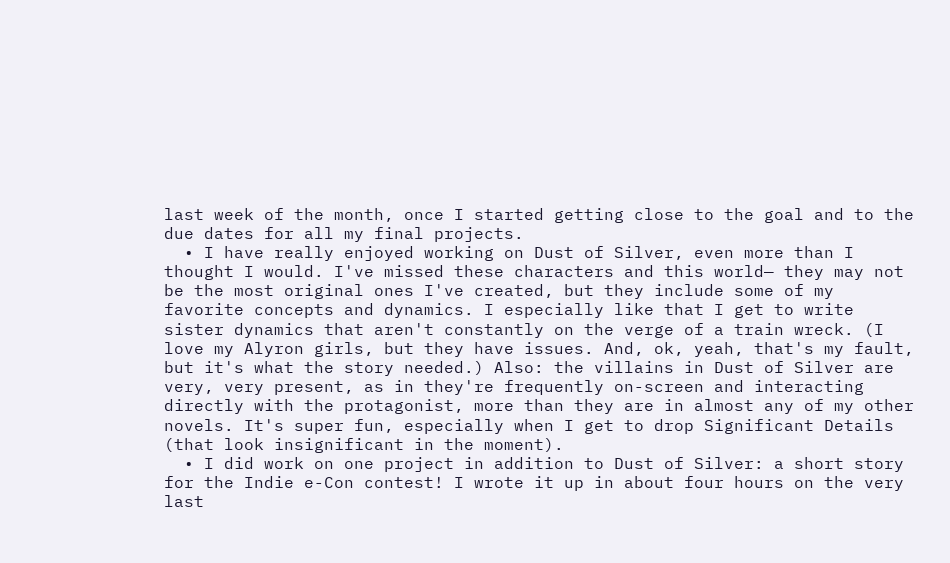last week of the month, once I started getting close to the goal and to the due dates for all my final projects.
  • I have really enjoyed working on Dust of Silver, even more than I thought I would. I've missed these characters and this world— they may not be the most original ones I've created, but they include some of my favorite concepts and dynamics. I especially like that I get to write sister dynamics that aren't constantly on the verge of a train wreck. (I love my Alyron girls, but they have issues. And, ok, yeah, that's my fault, but it's what the story needed.) Also: the villains in Dust of Silver are very, very present, as in they're frequently on-screen and interacting directly with the protagonist, more than they are in almost any of my other novels. It's super fun, especially when I get to drop Significant Details (that look insignificant in the moment).
  • I did work on one project in addition to Dust of Silver: a short story for the Indie e-Con contest! I wrote it up in about four hours on the very last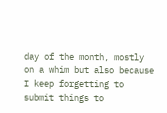day of the month, mostly on a whim but also because I keep forgetting to submit things to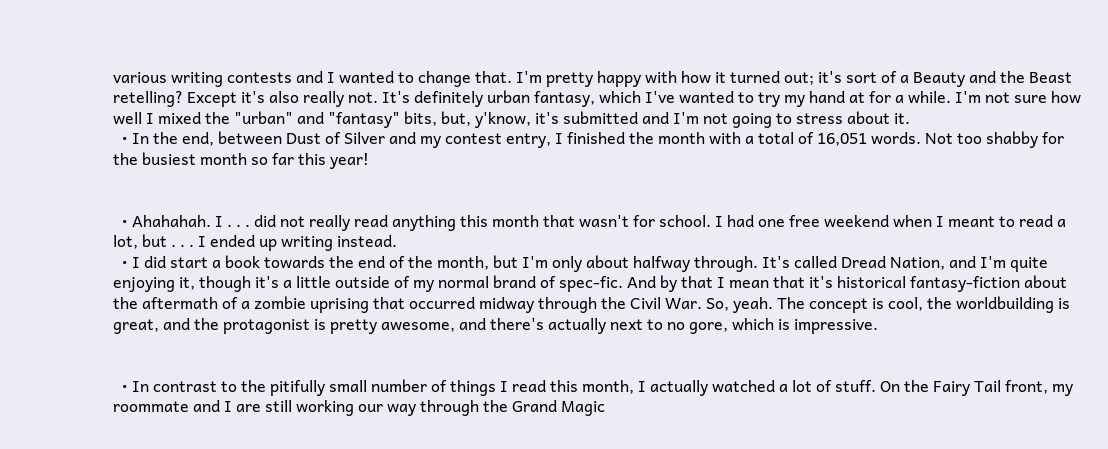various writing contests and I wanted to change that. I'm pretty happy with how it turned out; it's sort of a Beauty and the Beast retelling? Except it's also really not. It's definitely urban fantasy, which I've wanted to try my hand at for a while. I'm not sure how well I mixed the "urban" and "fantasy" bits, but, y'know, it's submitted and I'm not going to stress about it.
  • In the end, between Dust of Silver and my contest entry, I finished the month with a total of 16,051 words. Not too shabby for the busiest month so far this year!


  • Ahahahah. I . . . did not really read anything this month that wasn't for school. I had one free weekend when I meant to read a lot, but . . . I ended up writing instead.
  • I did start a book towards the end of the month, but I'm only about halfway through. It's called Dread Nation, and I'm quite enjoying it, though it's a little outside of my normal brand of spec-fic. And by that I mean that it's historical fantasy-fiction about the aftermath of a zombie uprising that occurred midway through the Civil War. So, yeah. The concept is cool, the worldbuilding is great, and the protagonist is pretty awesome, and there's actually next to no gore, which is impressive.


  • In contrast to the pitifully small number of things I read this month, I actually watched a lot of stuff. On the Fairy Tail front, my roommate and I are still working our way through the Grand Magic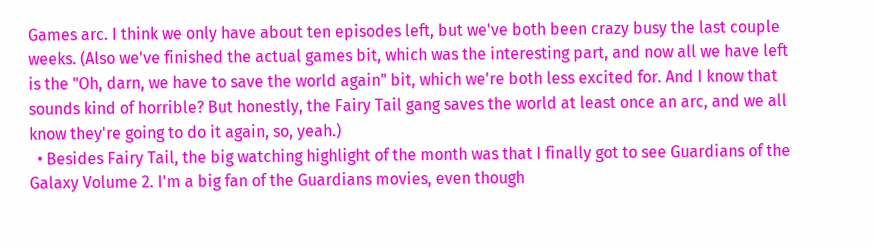Games arc. I think we only have about ten episodes left, but we've both been crazy busy the last couple weeks. (Also we've finished the actual games bit, which was the interesting part, and now all we have left is the "Oh, darn, we have to save the world again" bit, which we're both less excited for. And I know that sounds kind of horrible? But honestly, the Fairy Tail gang saves the world at least once an arc, and we all know they're going to do it again, so, yeah.)
  • Besides Fairy Tail, the big watching highlight of the month was that I finally got to see Guardians of the Galaxy Volume 2. I'm a big fan of the Guardians movies, even though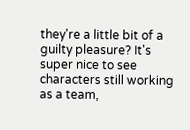they're a little bit of a guilty pleasure? It's super nice to see characters still working as a team,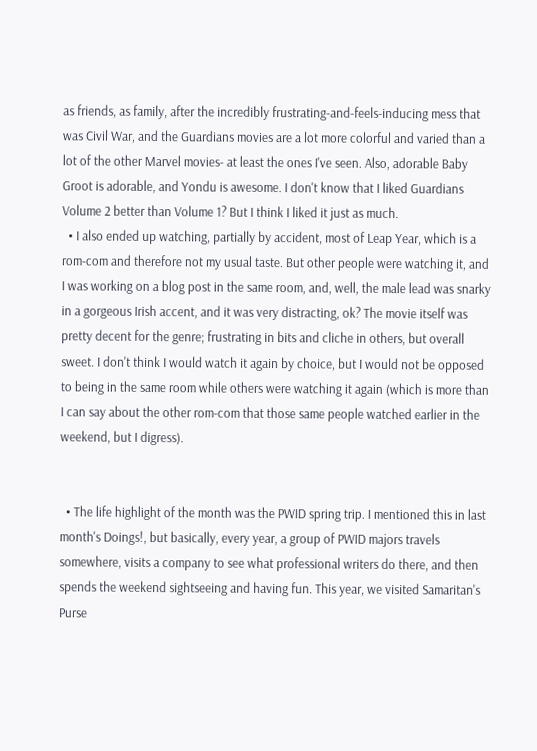as friends, as family, after the incredibly frustrating-and-feels-inducing mess that was Civil War, and the Guardians movies are a lot more colorful and varied than a lot of the other Marvel movies- at least the ones I've seen. Also, adorable Baby Groot is adorable, and Yondu is awesome. I don't know that I liked Guardians Volume 2 better than Volume 1? But I think I liked it just as much.
  • I also ended up watching, partially by accident, most of Leap Year, which is a rom-com and therefore not my usual taste. But other people were watching it, and I was working on a blog post in the same room, and, well, the male lead was snarky in a gorgeous Irish accent, and it was very distracting, ok? The movie itself was pretty decent for the genre; frustrating in bits and cliche in others, but overall sweet. I don't think I would watch it again by choice, but I would not be opposed to being in the same room while others were watching it again (which is more than I can say about the other rom-com that those same people watched earlier in the weekend, but I digress).


  • The life highlight of the month was the PWID spring trip. I mentioned this in last month's Doings!, but basically, every year, a group of PWID majors travels somewhere, visits a company to see what professional writers do there, and then spends the weekend sightseeing and having fun. This year, we visited Samaritan's Purse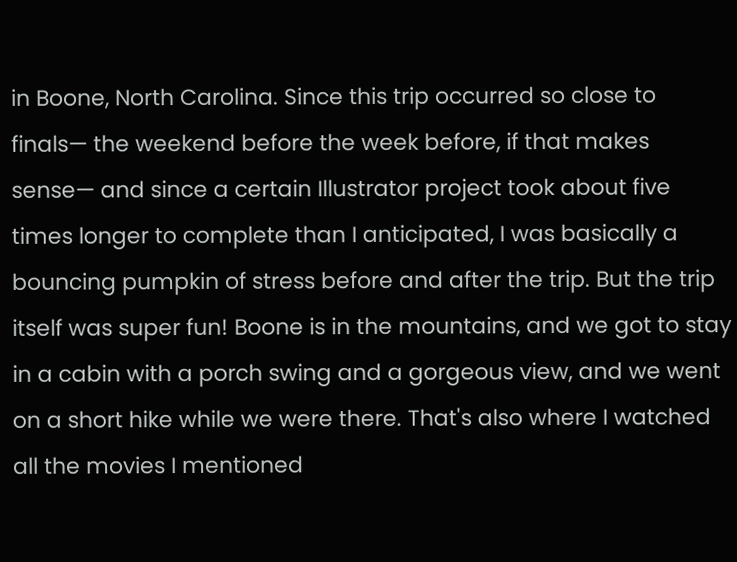in Boone, North Carolina. Since this trip occurred so close to finals— the weekend before the week before, if that makes sense— and since a certain Illustrator project took about five times longer to complete than I anticipated, I was basically a bouncing pumpkin of stress before and after the trip. But the trip itself was super fun! Boone is in the mountains, and we got to stay in a cabin with a porch swing and a gorgeous view, and we went on a short hike while we were there. That's also where I watched all the movies I mentioned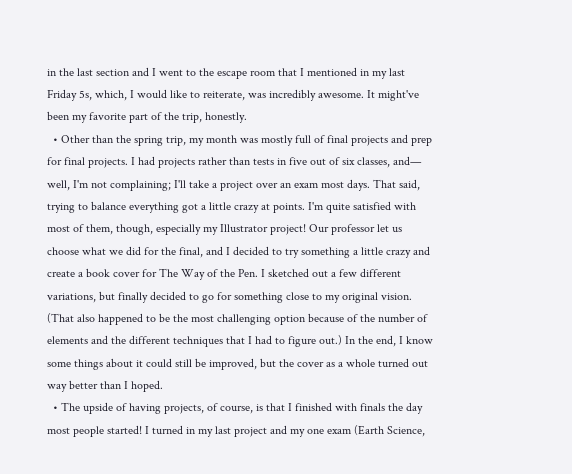in the last section and I went to the escape room that I mentioned in my last Friday 5s, which, I would like to reiterate, was incredibly awesome. It might've been my favorite part of the trip, honestly.
  • Other than the spring trip, my month was mostly full of final projects and prep for final projects. I had projects rather than tests in five out of six classes, and— well, I'm not complaining; I'll take a project over an exam most days. That said, trying to balance everything got a little crazy at points. I'm quite satisfied with most of them, though, especially my Illustrator project! Our professor let us choose what we did for the final, and I decided to try something a little crazy and create a book cover for The Way of the Pen. I sketched out a few different variations, but finally decided to go for something close to my original vision. (That also happened to be the most challenging option because of the number of elements and the different techniques that I had to figure out.) In the end, I know some things about it could still be improved, but the cover as a whole turned out way better than I hoped.
  • The upside of having projects, of course, is that I finished with finals the day most people started! I turned in my last project and my one exam (Earth Science,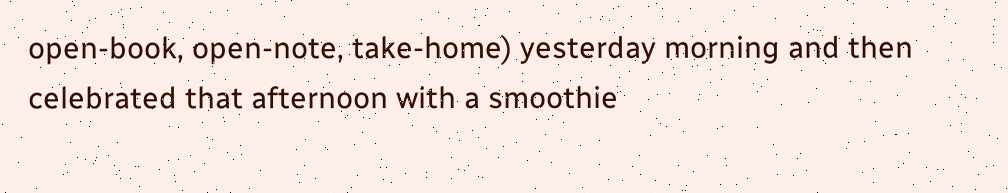open-book, open-note, take-home) yesterday morning and then celebrated that afternoon with a smoothie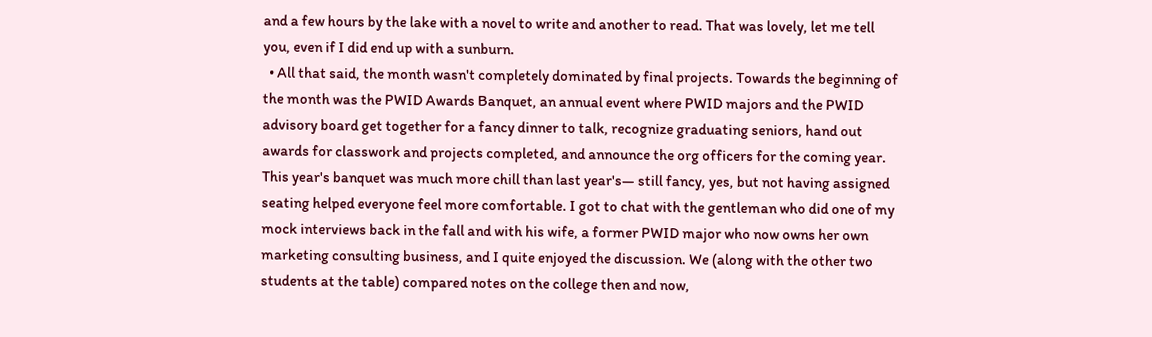and a few hours by the lake with a novel to write and another to read. That was lovely, let me tell you, even if I did end up with a sunburn.
  • All that said, the month wasn't completely dominated by final projects. Towards the beginning of the month was the PWID Awards Banquet, an annual event where PWID majors and the PWID advisory board get together for a fancy dinner to talk, recognize graduating seniors, hand out awards for classwork and projects completed, and announce the org officers for the coming year. This year's banquet was much more chill than last year's— still fancy, yes, but not having assigned seating helped everyone feel more comfortable. I got to chat with the gentleman who did one of my mock interviews back in the fall and with his wife, a former PWID major who now owns her own marketing consulting business, and I quite enjoyed the discussion. We (along with the other two students at the table) compared notes on the college then and now,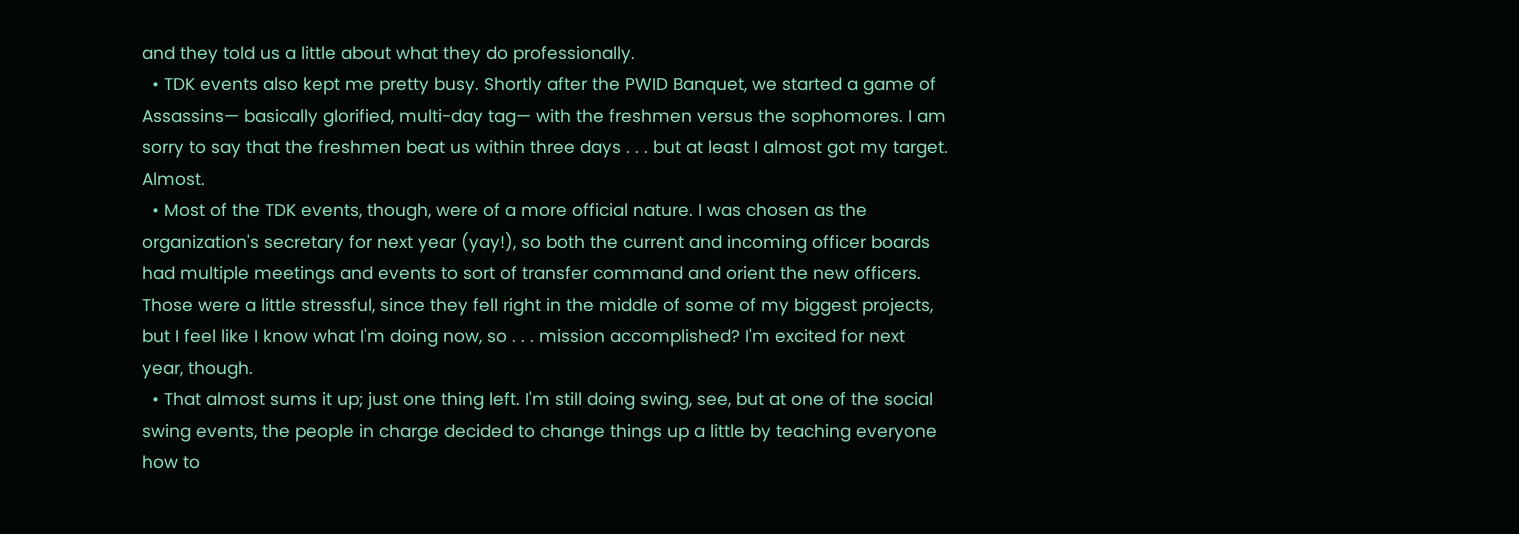and they told us a little about what they do professionally.
  • TDK events also kept me pretty busy. Shortly after the PWID Banquet, we started a game of Assassins— basically glorified, multi-day tag— with the freshmen versus the sophomores. I am sorry to say that the freshmen beat us within three days . . . but at least I almost got my target. Almost.
  • Most of the TDK events, though, were of a more official nature. I was chosen as the organization's secretary for next year (yay!), so both the current and incoming officer boards had multiple meetings and events to sort of transfer command and orient the new officers. Those were a little stressful, since they fell right in the middle of some of my biggest projects, but I feel like I know what I'm doing now, so . . . mission accomplished? I'm excited for next year, though.
  • That almost sums it up; just one thing left. I'm still doing swing, see, but at one of the social swing events, the people in charge decided to change things up a little by teaching everyone how to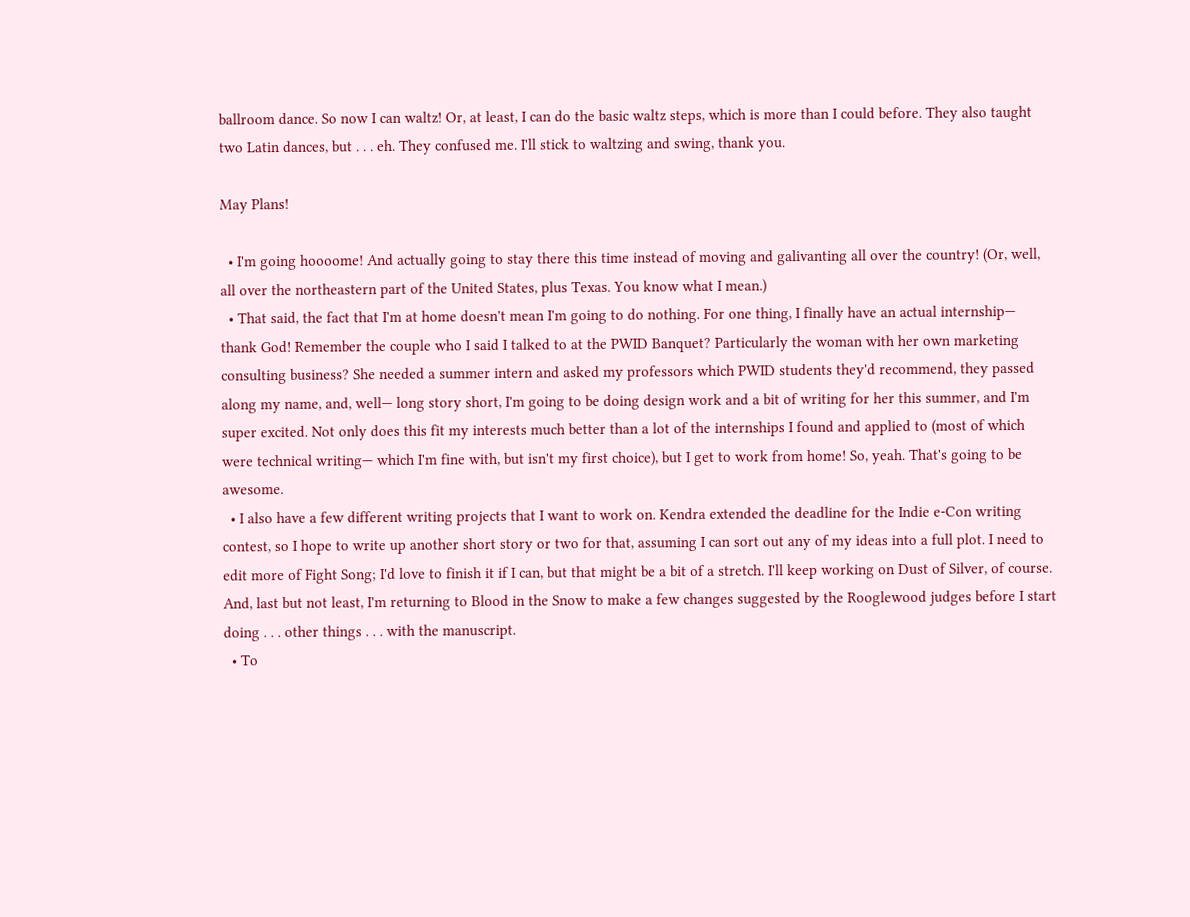ballroom dance. So now I can waltz! Or, at least, I can do the basic waltz steps, which is more than I could before. They also taught two Latin dances, but . . . eh. They confused me. I'll stick to waltzing and swing, thank you.

May Plans!

  • I'm going hoooome! And actually going to stay there this time instead of moving and galivanting all over the country! (Or, well, all over the northeastern part of the United States, plus Texas. You know what I mean.)
  • That said, the fact that I'm at home doesn't mean I'm going to do nothing. For one thing, I finally have an actual internship— thank God! Remember the couple who I said I talked to at the PWID Banquet? Particularly the woman with her own marketing consulting business? She needed a summer intern and asked my professors which PWID students they'd recommend, they passed along my name, and, well— long story short, I'm going to be doing design work and a bit of writing for her this summer, and I'm super excited. Not only does this fit my interests much better than a lot of the internships I found and applied to (most of which were technical writing— which I'm fine with, but isn't my first choice), but I get to work from home! So, yeah. That's going to be awesome.
  • I also have a few different writing projects that I want to work on. Kendra extended the deadline for the Indie e-Con writing contest, so I hope to write up another short story or two for that, assuming I can sort out any of my ideas into a full plot. I need to edit more of Fight Song; I'd love to finish it if I can, but that might be a bit of a stretch. I'll keep working on Dust of Silver, of course. And, last but not least, I'm returning to Blood in the Snow to make a few changes suggested by the Rooglewood judges before I start doing . . . other things . . . with the manuscript.
  • To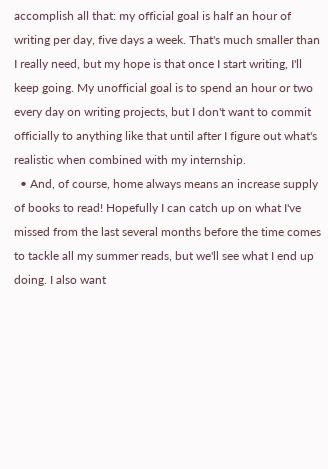accomplish all that: my official goal is half an hour of writing per day, five days a week. That's much smaller than I really need, but my hope is that once I start writing, I'll keep going. My unofficial goal is to spend an hour or two every day on writing projects, but I don't want to commit officially to anything like that until after I figure out what's realistic when combined with my internship.
  • And, of course, home always means an increase supply of books to read! Hopefully I can catch up on what I've missed from the last several months before the time comes to tackle all my summer reads, but we'll see what I end up doing. I also want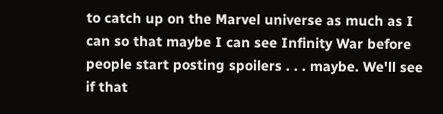to catch up on the Marvel universe as much as I can so that maybe I can see Infinity War before people start posting spoilers . . . maybe. We'll see if that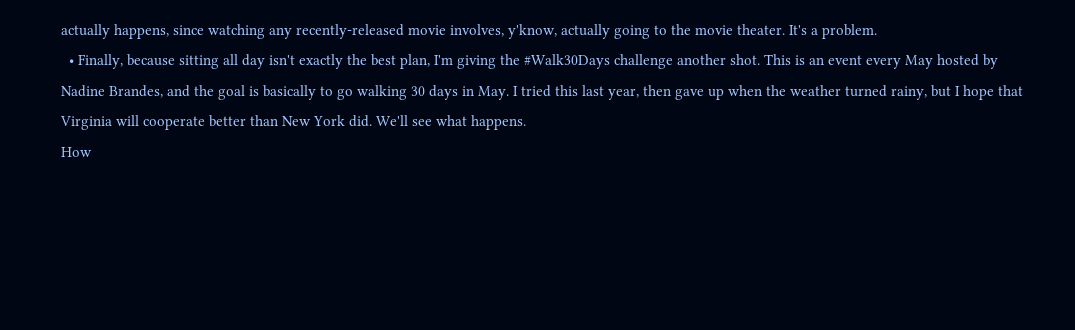actually happens, since watching any recently-released movie involves, y'know, actually going to the movie theater. It's a problem.
  • Finally, because sitting all day isn't exactly the best plan, I'm giving the #Walk30Days challenge another shot. This is an event every May hosted by Nadine Brandes, and the goal is basically to go walking 30 days in May. I tried this last year, then gave up when the weather turned rainy, but I hope that Virginia will cooperate better than New York did. We'll see what happens.
How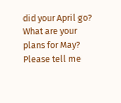did your April go? What are your plans for May? Please tell me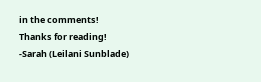in the comments!
Thanks for reading!
-Sarah (Leilani Sunblade)